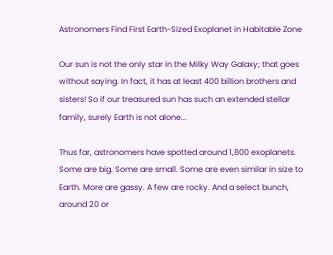Astronomers Find First Earth-Sized Exoplanet in Habitable Zone

Our sun is not the only star in the Milky Way Galaxy; that goes without saying. In fact, it has at least 400 billion brothers and sisters! So if our treasured sun has such an extended stellar family, surely Earth is not alone...

Thus far, astronomers have spotted around 1,800 exoplanets. Some are big. Some are small. Some are even similar in size to Earth. More are gassy. A few are rocky. And a select bunch, around 20 or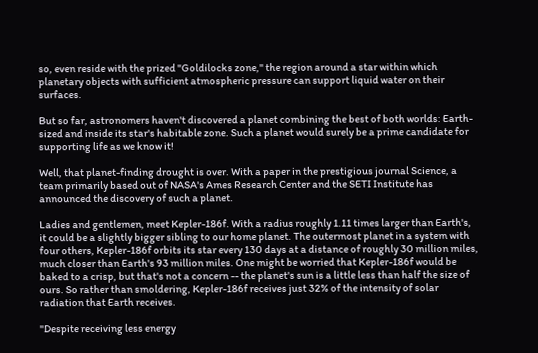so, even reside with the prized "Goldilocks zone," the region around a star within which planetary objects with sufficient atmospheric pressure can support liquid water on their surfaces.

But so far, astronomers haven't discovered a planet combining the best of both worlds: Earth-sized and inside its star's habitable zone. Such a planet would surely be a prime candidate for supporting life as we know it!

Well, that planet-finding drought is over. With a paper in the prestigious journal Science, a team primarily based out of NASA's Ames Research Center and the SETI Institute has announced the discovery of such a planet.

Ladies and gentlemen, meet Kepler-186f. With a radius roughly 1.11 times larger than Earth's, it could be a slightly bigger sibling to our home planet. The outermost planet in a system with four others, Kepler-186f orbits its star every 130 days at a distance of roughly 30 million miles, much closer than Earth's 93 million miles. One might be worried that Kepler-186f would be baked to a crisp, but that's not a concern -- the planet's sun is a little less than half the size of ours. So rather than smoldering, Kepler-186f receives just 32% of the intensity of solar radiation that Earth receives.

"Despite receiving less energy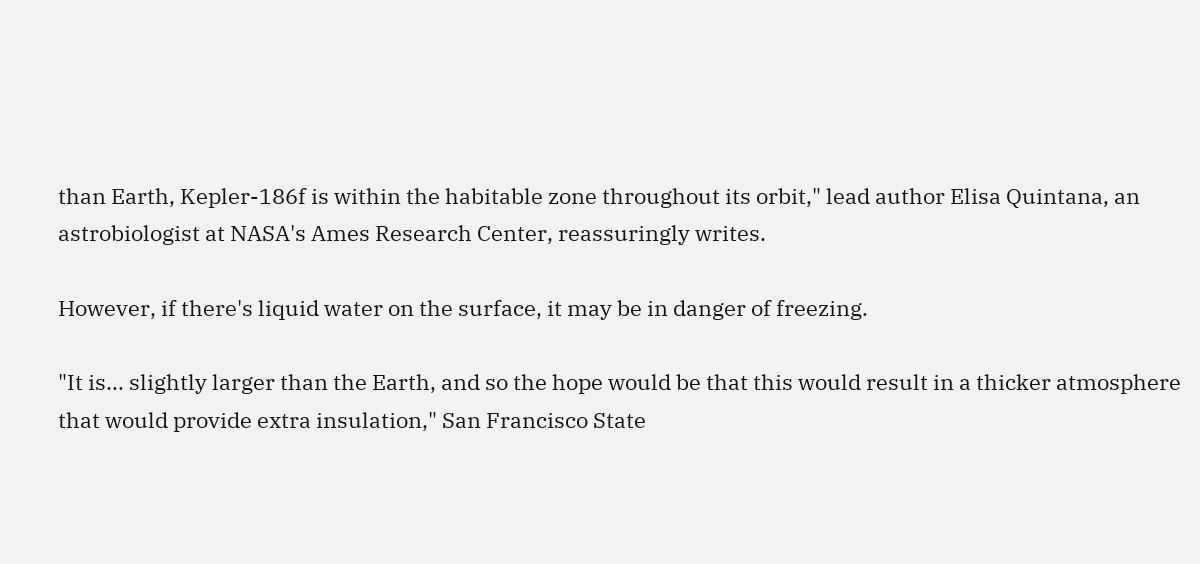than Earth, Kepler-186f is within the habitable zone throughout its orbit," lead author Elisa Quintana, an astrobiologist at NASA's Ames Research Center, reassuringly writes.

However, if there's liquid water on the surface, it may be in danger of freezing.

"It is... slightly larger than the Earth, and so the hope would be that this would result in a thicker atmosphere that would provide extra insulation," San Francisco State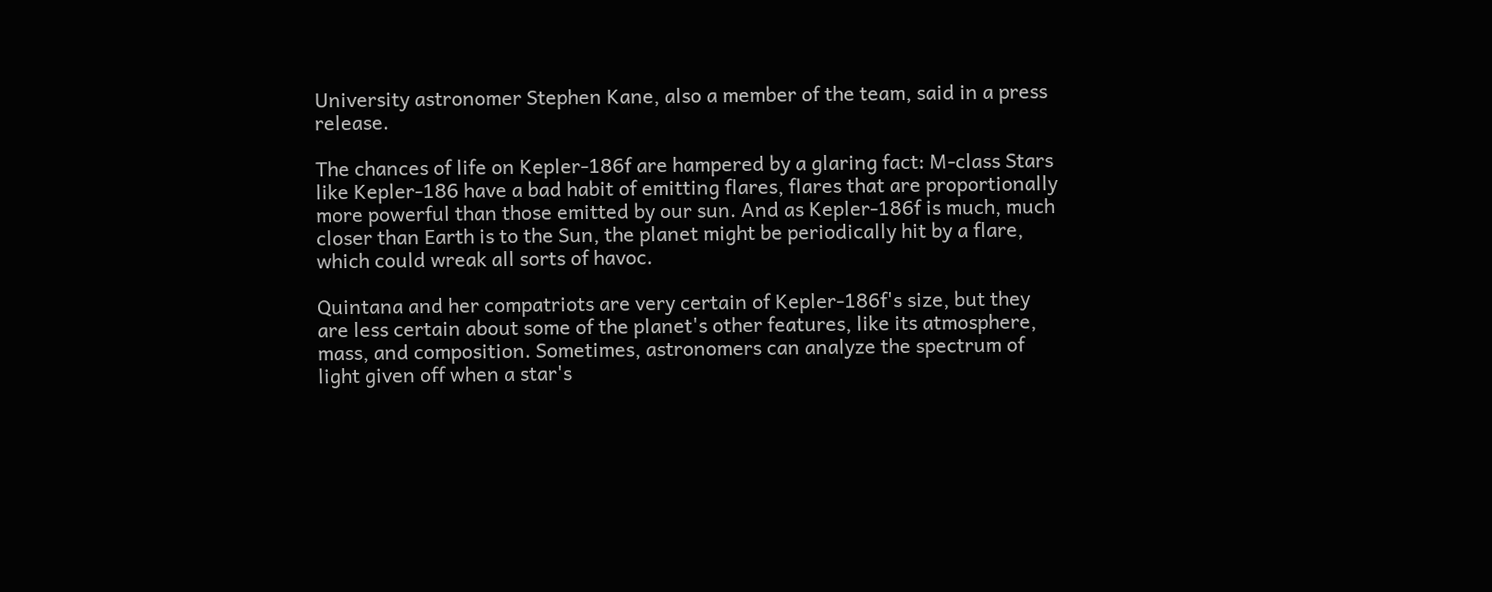University astronomer Stephen Kane, also a member of the team, said in a press release.

The chances of life on Kepler-186f are hampered by a glaring fact: M-class Stars like Kepler-186 have a bad habit of emitting flares, flares that are proportionally more powerful than those emitted by our sun. And as Kepler-186f is much, much closer than Earth is to the Sun, the planet might be periodically hit by a flare, which could wreak all sorts of havoc.

Quintana and her compatriots are very certain of Kepler-186f's size, but they are less certain about some of the planet's other features, like its atmosphere, mass, and composition. Sometimes, astronomers can analyze the spectrum of light given off when a star's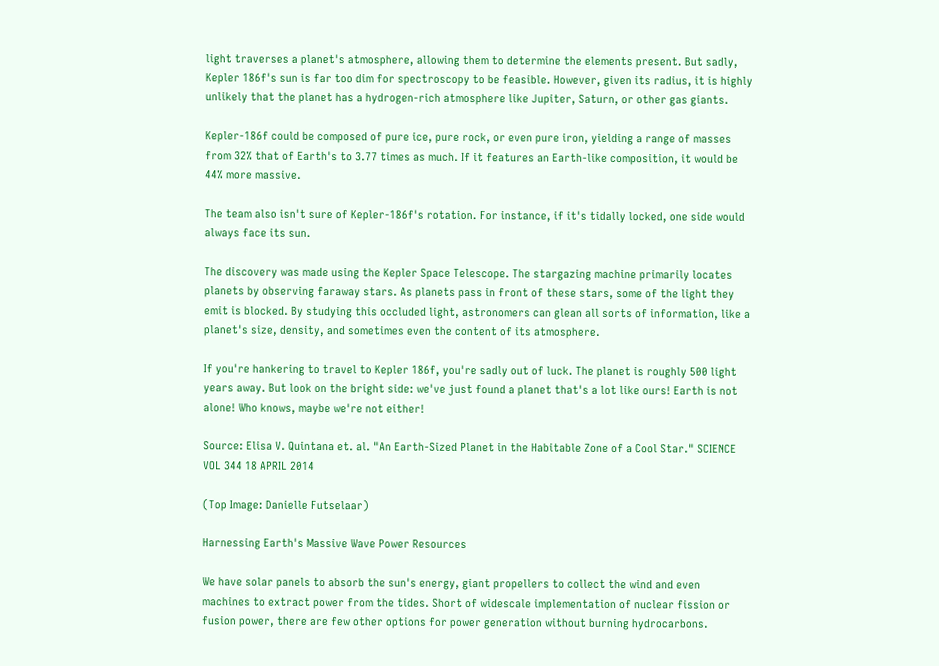light traverses a planet's atmosphere, allowing them to determine the elements present. But sadly, Kepler 186f's sun is far too dim for spectroscopy to be feasible. However, given its radius, it is highly unlikely that the planet has a hydrogen-rich atmosphere like Jupiter, Saturn, or other gas giants.

Kepler-186f could be composed of pure ice, pure rock, or even pure iron, yielding a range of masses from 32% that of Earth's to 3.77 times as much. If it features an Earth-like composition, it would be 44% more massive.

The team also isn't sure of Kepler-186f's rotation. For instance, if it's tidally locked, one side would always face its sun.

The discovery was made using the Kepler Space Telescope. The stargazing machine primarily locates planets by observing faraway stars. As planets pass in front of these stars, some of the light they emit is blocked. By studying this occluded light, astronomers can glean all sorts of information, like a planet's size, density, and sometimes even the content of its atmosphere.

If you're hankering to travel to Kepler 186f, you're sadly out of luck. The planet is roughly 500 light years away. But look on the bright side: we've just found a planet that's a lot like ours! Earth is not alone! Who knows, maybe we're not either!

Source: Elisa V. Quintana et. al. "An Earth-Sized Planet in the Habitable Zone of a Cool Star." SCIENCE VOL 344 18 APRIL 2014

(Top Image: Danielle Futselaar)

Harnessing Earth's Massive Wave Power Resources

We have solar panels to absorb the sun's energy, giant propellers to collect the wind and even machines to extract power from the tides. Short of widescale implementation of nuclear fission or fusion power, there are few other options for power generation without burning hydrocarbons.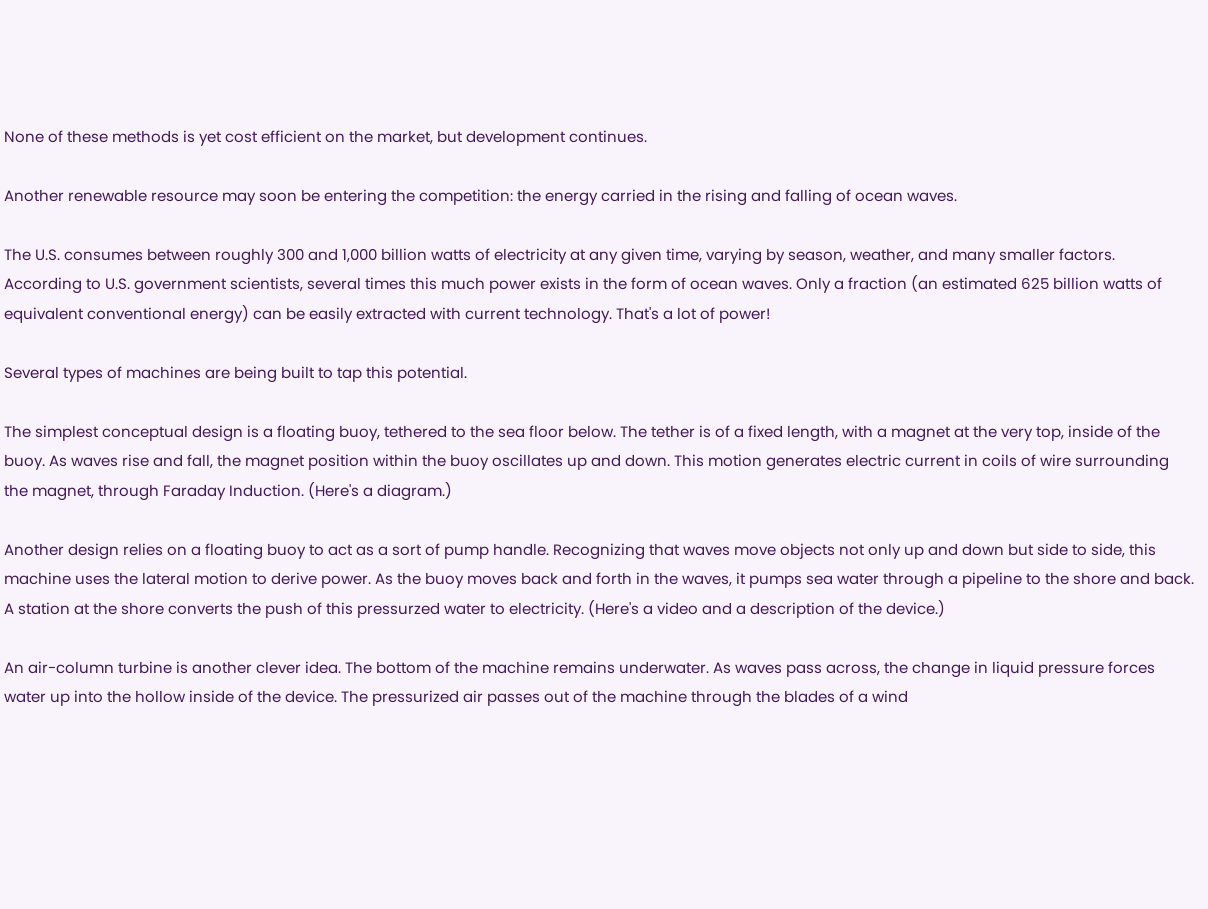None of these methods is yet cost efficient on the market, but development continues.

Another renewable resource may soon be entering the competition: the energy carried in the rising and falling of ocean waves.

The U.S. consumes between roughly 300 and 1,000 billion watts of electricity at any given time, varying by season, weather, and many smaller factors. According to U.S. government scientists, several times this much power exists in the form of ocean waves. Only a fraction (an estimated 625 billion watts of equivalent conventional energy) can be easily extracted with current technology. That's a lot of power!

Several types of machines are being built to tap this potential.

The simplest conceptual design is a floating buoy, tethered to the sea floor below. The tether is of a fixed length, with a magnet at the very top, inside of the buoy. As waves rise and fall, the magnet position within the buoy oscillates up and down. This motion generates electric current in coils of wire surrounding the magnet, through Faraday Induction. (Here's a diagram.)

Another design relies on a floating buoy to act as a sort of pump handle. Recognizing that waves move objects not only up and down but side to side, this machine uses the lateral motion to derive power. As the buoy moves back and forth in the waves, it pumps sea water through a pipeline to the shore and back. A station at the shore converts the push of this pressurzed water to electricity. (Here's a video and a description of the device.)

An air-column turbine is another clever idea. The bottom of the machine remains underwater. As waves pass across, the change in liquid pressure forces water up into the hollow inside of the device. The pressurized air passes out of the machine through the blades of a wind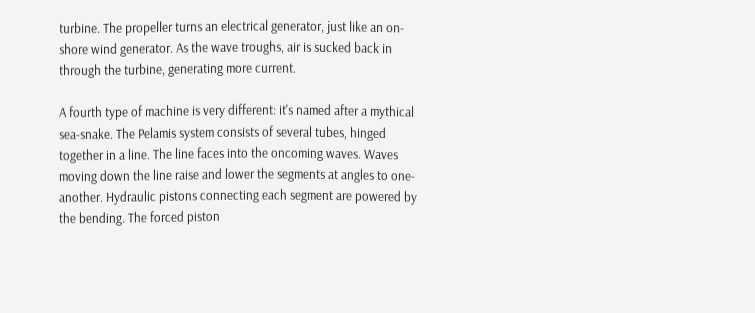turbine. The propeller turns an electrical generator, just like an on-shore wind generator. As the wave troughs, air is sucked back in through the turbine, generating more current.

A fourth type of machine is very different: it's named after a mythical sea-snake. The Pelamis system consists of several tubes, hinged together in a line. The line faces into the oncoming waves. Waves moving down the line raise and lower the segments at angles to one-another. Hydraulic pistons connecting each segment are powered by the bending. The forced piston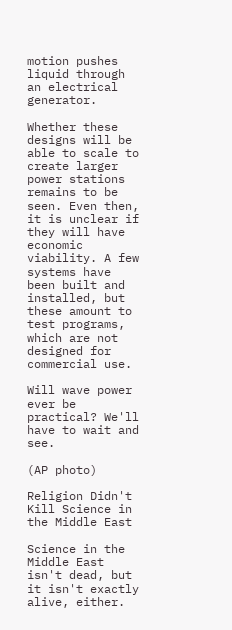motion pushes liquid through an electrical generator.

Whether these designs will be able to scale to create larger power stations remains to be seen. Even then, it is unclear if they will have economic viability. A few systems have been built and installed, but these amount to test programs, which are not designed for commercial use.

Will wave power ever be practical? We'll have to wait and see.

(AP photo)

Religion Didn't Kill Science in the Middle East

Science in the Middle East isn't dead, but it isn't exactly alive, either.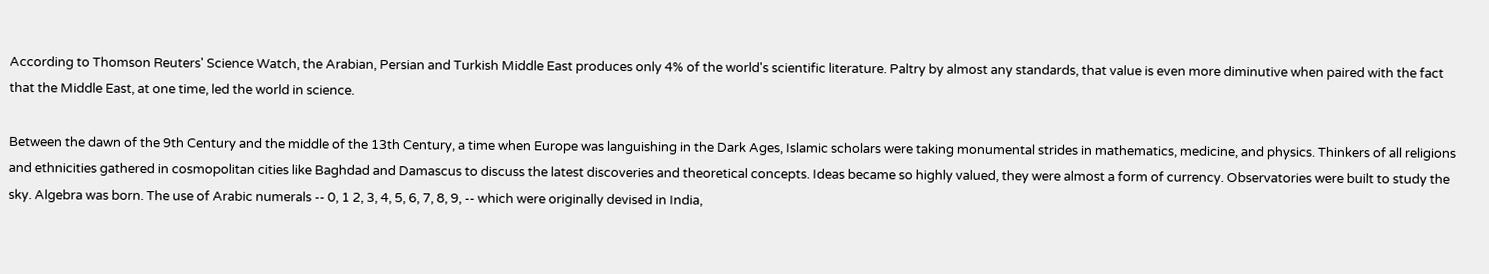According to Thomson Reuters' Science Watch, the Arabian, Persian and Turkish Middle East produces only 4% of the world's scientific literature. Paltry by almost any standards, that value is even more diminutive when paired with the fact that the Middle East, at one time, led the world in science.

Between the dawn of the 9th Century and the middle of the 13th Century, a time when Europe was languishing in the Dark Ages, Islamic scholars were taking monumental strides in mathematics, medicine, and physics. Thinkers of all religions and ethnicities gathered in cosmopolitan cities like Baghdad and Damascus to discuss the latest discoveries and theoretical concepts. Ideas became so highly valued, they were almost a form of currency. Observatories were built to study the sky. Algebra was born. The use of Arabic numerals -- 0, 1 2, 3, 4, 5, 6, 7, 8, 9, -- which were originally devised in India,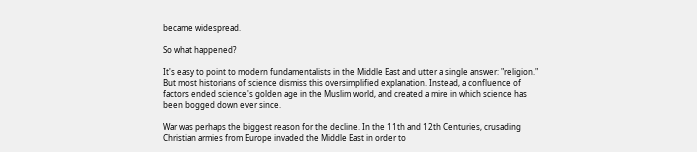became widespread.

So what happened?

It's easy to point to modern fundamentalists in the Middle East and utter a single answer: "religion." But most historians of science dismiss this oversimplified explanation. Instead, a confluence of factors ended science's golden age in the Muslim world, and created a mire in which science has been bogged down ever since.

War was perhaps the biggest reason for the decline. In the 11th and 12th Centuries, crusading Christian armies from Europe invaded the Middle East in order to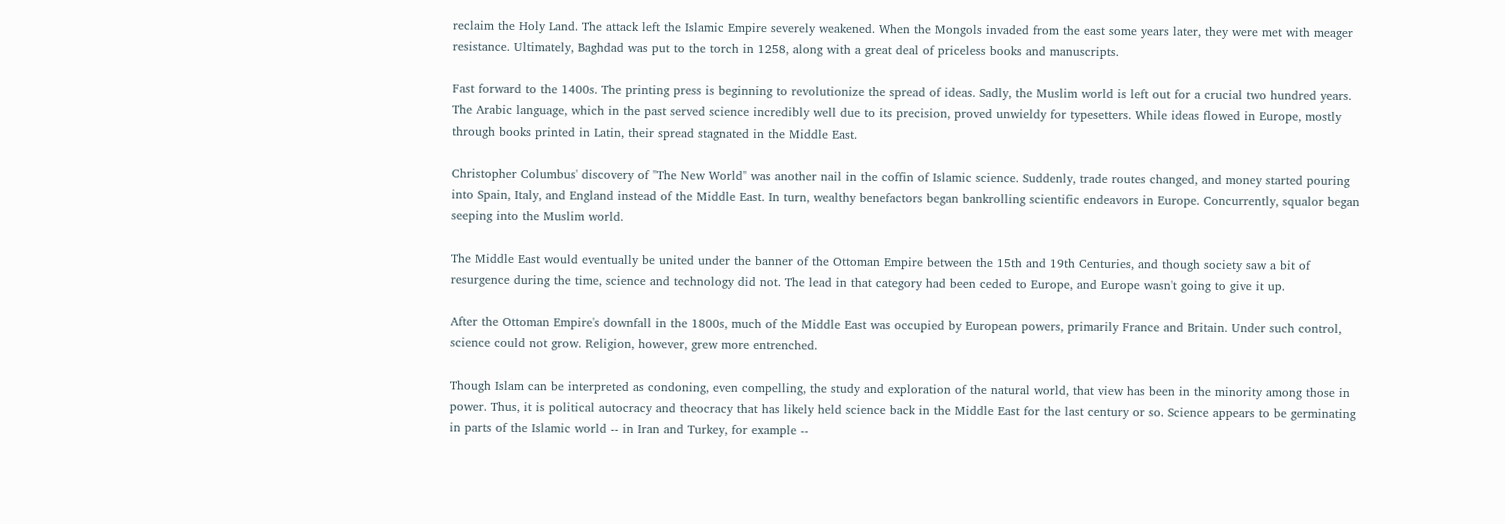reclaim the Holy Land. The attack left the Islamic Empire severely weakened. When the Mongols invaded from the east some years later, they were met with meager resistance. Ultimately, Baghdad was put to the torch in 1258, along with a great deal of priceless books and manuscripts.

Fast forward to the 1400s. The printing press is beginning to revolutionize the spread of ideas. Sadly, the Muslim world is left out for a crucial two hundred years. The Arabic language, which in the past served science incredibly well due to its precision, proved unwieldy for typesetters. While ideas flowed in Europe, mostly through books printed in Latin, their spread stagnated in the Middle East.

Christopher Columbus' discovery of "The New World" was another nail in the coffin of Islamic science. Suddenly, trade routes changed, and money started pouring into Spain, Italy, and England instead of the Middle East. In turn, wealthy benefactors began bankrolling scientific endeavors in Europe. Concurrently, squalor began seeping into the Muslim world.

The Middle East would eventually be united under the banner of the Ottoman Empire between the 15th and 19th Centuries, and though society saw a bit of resurgence during the time, science and technology did not. The lead in that category had been ceded to Europe, and Europe wasn't going to give it up.

After the Ottoman Empire's downfall in the 1800s, much of the Middle East was occupied by European powers, primarily France and Britain. Under such control, science could not grow. Religion, however, grew more entrenched.

Though Islam can be interpreted as condoning, even compelling, the study and exploration of the natural world, that view has been in the minority among those in power. Thus, it is political autocracy and theocracy that has likely held science back in the Middle East for the last century or so. Science appears to be germinating in parts of the Islamic world -- in Iran and Turkey, for example --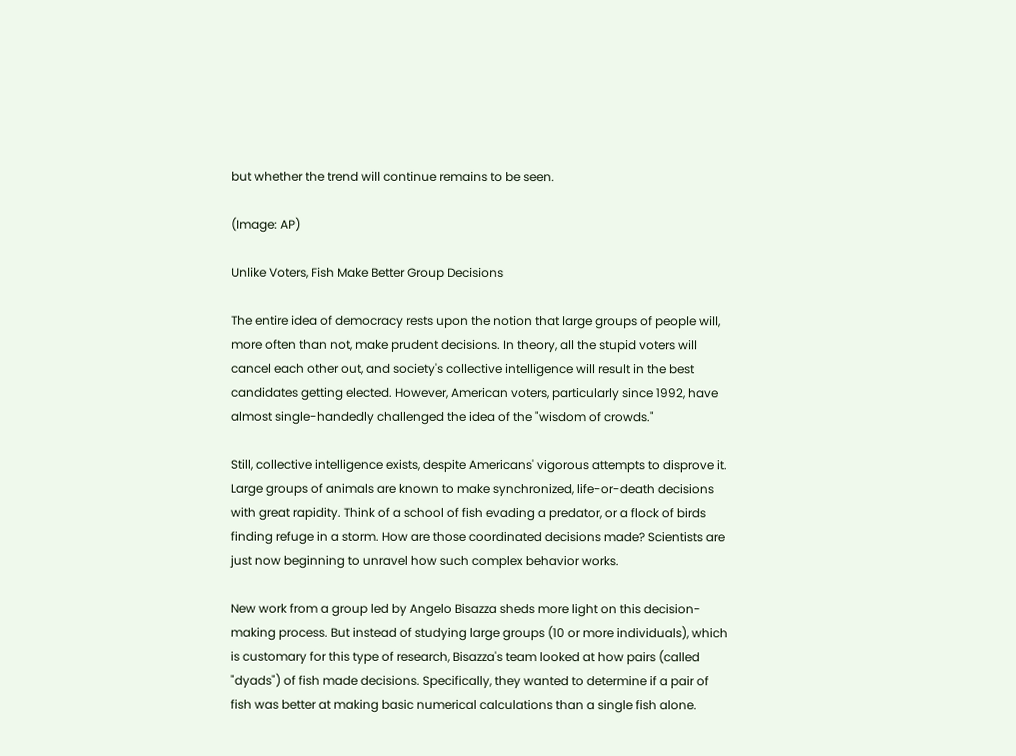but whether the trend will continue remains to be seen.

(Image: AP)

Unlike Voters, Fish Make Better Group Decisions

The entire idea of democracy rests upon the notion that large groups of people will, more often than not, make prudent decisions. In theory, all the stupid voters will cancel each other out, and society's collective intelligence will result in the best candidates getting elected. However, American voters, particularly since 1992, have almost single-handedly challenged the idea of the "wisdom of crowds."

Still, collective intelligence exists, despite Americans' vigorous attempts to disprove it. Large groups of animals are known to make synchronized, life-or-death decisions with great rapidity. Think of a school of fish evading a predator, or a flock of birds finding refuge in a storm. How are those coordinated decisions made? Scientists are just now beginning to unravel how such complex behavior works.

New work from a group led by Angelo Bisazza sheds more light on this decision-making process. But instead of studying large groups (10 or more individuals), which is customary for this type of research, Bisazza's team looked at how pairs (called "dyads") of fish made decisions. Specifically, they wanted to determine if a pair of fish was better at making basic numerical calculations than a single fish alone.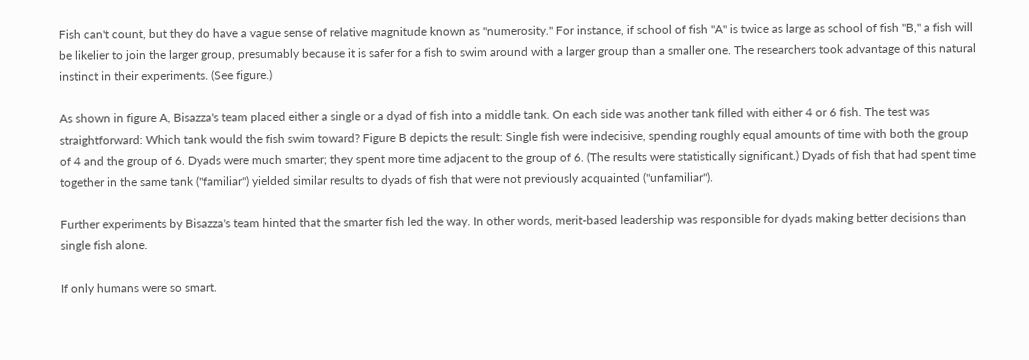Fish can't count, but they do have a vague sense of relative magnitude known as "numerosity." For instance, if school of fish "A" is twice as large as school of fish "B," a fish will be likelier to join the larger group, presumably because it is safer for a fish to swim around with a larger group than a smaller one. The researchers took advantage of this natural instinct in their experiments. (See figure.)

As shown in figure A, Bisazza's team placed either a single or a dyad of fish into a middle tank. On each side was another tank filled with either 4 or 6 fish. The test was straightforward: Which tank would the fish swim toward? Figure B depicts the result: Single fish were indecisive, spending roughly equal amounts of time with both the group of 4 and the group of 6. Dyads were much smarter; they spent more time adjacent to the group of 6. (The results were statistically significant.) Dyads of fish that had spent time together in the same tank ("familiar") yielded similar results to dyads of fish that were not previously acquainted ("unfamiliar").

Further experiments by Bisazza's team hinted that the smarter fish led the way. In other words, merit-based leadership was responsible for dyads making better decisions than single fish alone.

If only humans were so smart.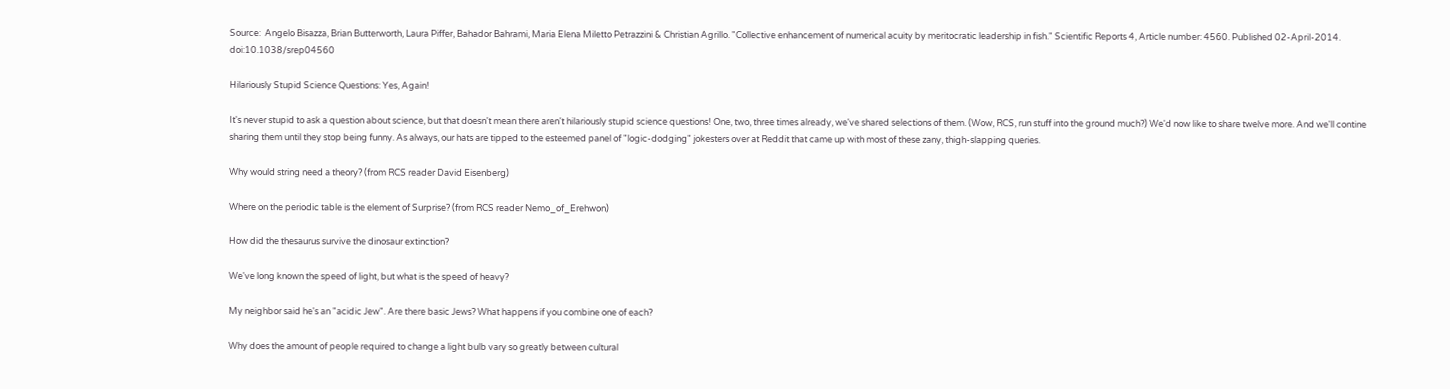Source:  Angelo Bisazza, Brian Butterworth, Laura Piffer, Bahador Bahrami, Maria Elena Miletto Petrazzini & Christian Agrillo. "Collective enhancement of numerical acuity by meritocratic leadership in fish." Scientific Reports 4, Article number: 4560. Published 02-April-2014. doi:10.1038/srep04560

Hilariously Stupid Science Questions: Yes, Again!

It's never stupid to ask a question about science, but that doesn't mean there aren't hilariously stupid science questions! One, two, three times already, we've shared selections of them. (Wow, RCS, run stuff into the ground much?) We'd now like to share twelve more. And we'll contine sharing them until they stop being funny. As always, our hats are tipped to the esteemed panel of "logic-dodging" jokesters over at Reddit that came up with most of these zany, thigh-slapping queries.

Why would string need a theory? (from RCS reader David Eisenberg)

Where on the periodic table is the element of Surprise? (from RCS reader Nemo_of_Erehwon)

How did the thesaurus survive the dinosaur extinction?

We've long known the speed of light, but what is the speed of heavy?

My neighbor said he's an "acidic Jew". Are there basic Jews? What happens if you combine one of each?

Why does the amount of people required to change a light bulb vary so greatly between cultural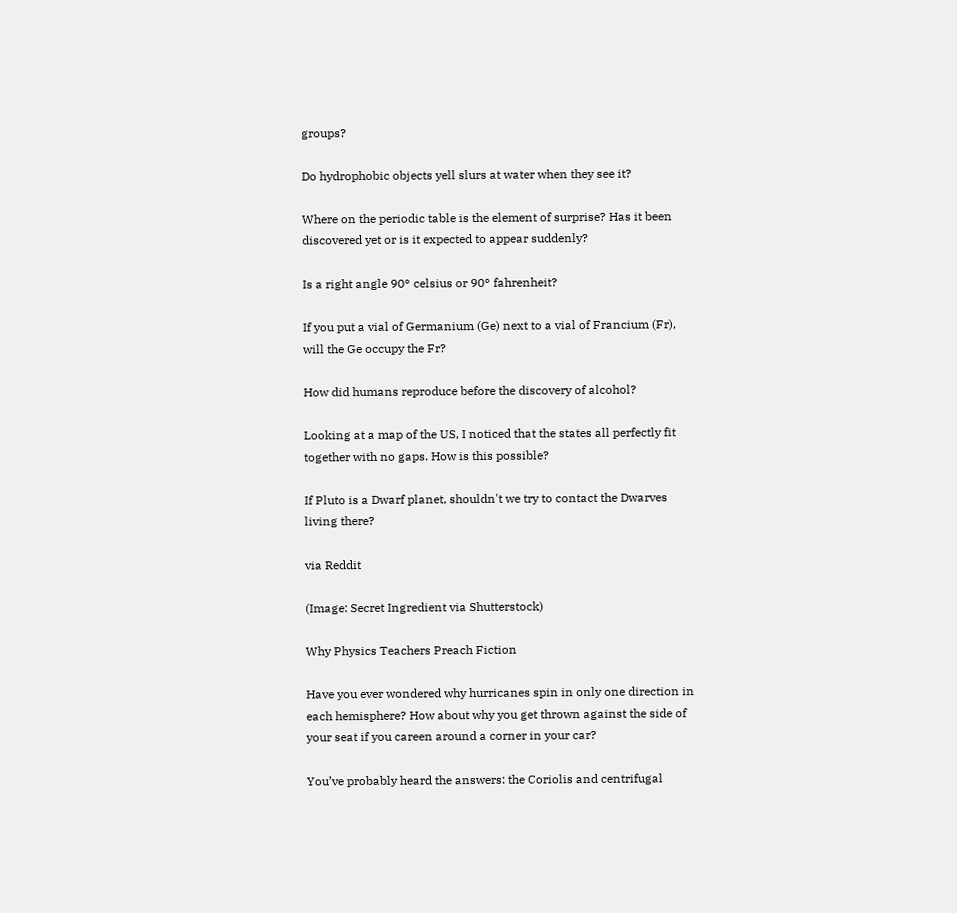groups?

Do hydrophobic objects yell slurs at water when they see it?

Where on the periodic table is the element of surprise? Has it been discovered yet or is it expected to appear suddenly?

Is a right angle 90° celsius or 90° fahrenheit?

If you put a vial of Germanium (Ge) next to a vial of Francium (Fr), will the Ge occupy the Fr?

How did humans reproduce before the discovery of alcohol?

Looking at a map of the US, I noticed that the states all perfectly fit together with no gaps. How is this possible?

If Pluto is a Dwarf planet, shouldn't we try to contact the Dwarves living there?

via Reddit

(Image: Secret Ingredient via Shutterstock)

Why Physics Teachers Preach Fiction

Have you ever wondered why hurricanes spin in only one direction in each hemisphere? How about why you get thrown against the side of your seat if you careen around a corner in your car?

You’ve probably heard the answers: the Coriolis and centrifugal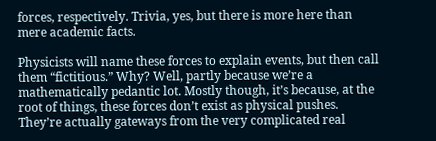forces, respectively. Trivia, yes, but there is more here than mere academic facts.

Physicists will name these forces to explain events, but then call them “fictitious.” Why? Well, partly because we’re a mathematically pedantic lot. Mostly though, it’s because, at the root of things, these forces don’t exist as physical pushes. They’re actually gateways from the very complicated real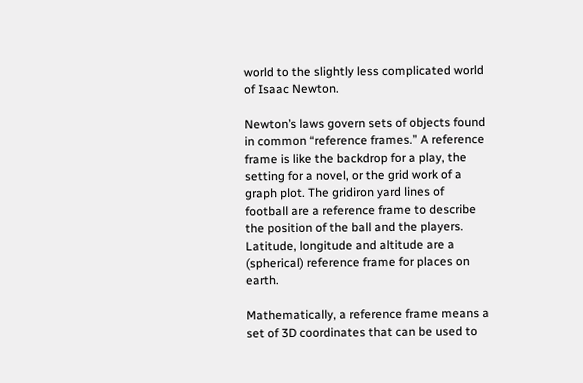world to the slightly less complicated world of Isaac Newton.

Newton’s laws govern sets of objects found in common “reference frames.” A reference frame is like the backdrop for a play, the setting for a novel, or the grid work of a graph plot. The gridiron yard lines of football are a reference frame to describe the position of the ball and the players. Latitude, longitude and altitude are a (spherical) reference frame for places on earth.

Mathematically, a reference frame means a set of 3D coordinates that can be used to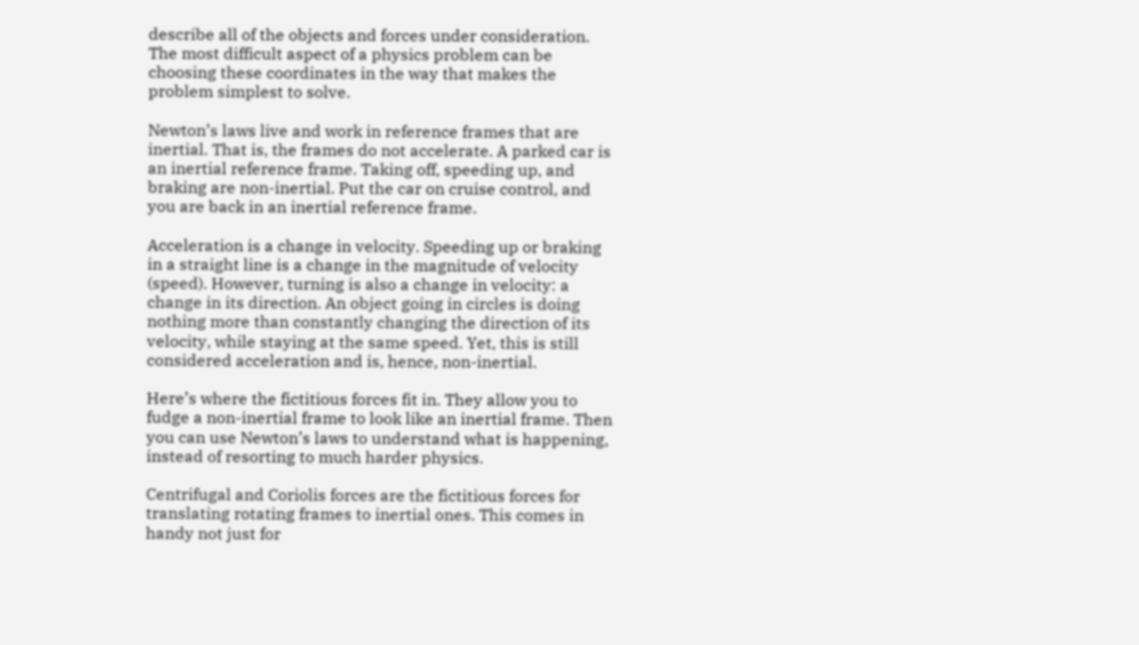describe all of the objects and forces under consideration. The most difficult aspect of a physics problem can be choosing these coordinates in the way that makes the problem simplest to solve.

Newton’s laws live and work in reference frames that are inertial. That is, the frames do not accelerate. A parked car is an inertial reference frame. Taking off, speeding up, and braking are non-inertial. Put the car on cruise control, and you are back in an inertial reference frame.

Acceleration is a change in velocity. Speeding up or braking in a straight line is a change in the magnitude of velocity (speed). However, turning is also a change in velocity: a change in its direction. An object going in circles is doing nothing more than constantly changing the direction of its velocity, while staying at the same speed. Yet, this is still considered acceleration and is, hence, non-inertial.

Here’s where the fictitious forces fit in. They allow you to fudge a non-inertial frame to look like an inertial frame. Then you can use Newton’s laws to understand what is happening, instead of resorting to much harder physics.

Centrifugal and Coriolis forces are the fictitious forces for translating rotating frames to inertial ones. This comes in handy not just for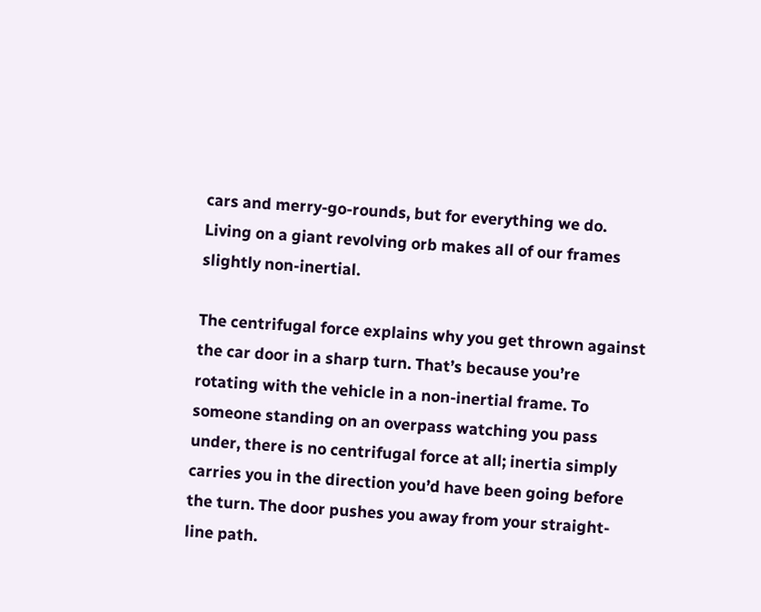cars and merry-go-rounds, but for everything we do. Living on a giant revolving orb makes all of our frames slightly non-inertial.

The centrifugal force explains why you get thrown against the car door in a sharp turn. That’s because you’re rotating with the vehicle in a non-inertial frame. To someone standing on an overpass watching you pass under, there is no centrifugal force at all; inertia simply carries you in the direction you’d have been going before the turn. The door pushes you away from your straight-line path.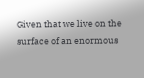Given that we live on the surface of an enormous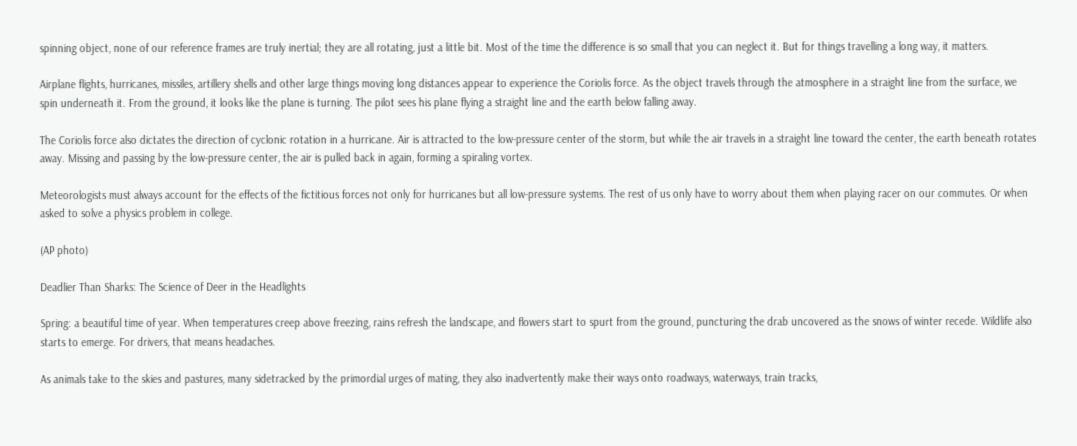spinning object, none of our reference frames are truly inertial; they are all rotating, just a little bit. Most of the time the difference is so small that you can neglect it. But for things travelling a long way, it matters.

Airplane flights, hurricanes, missiles, artillery shells and other large things moving long distances appear to experience the Coriolis force. As the object travels through the atmosphere in a straight line from the surface, we spin underneath it. From the ground, it looks like the plane is turning. The pilot sees his plane flying a straight line and the earth below falling away.

The Coriolis force also dictates the direction of cyclonic rotation in a hurricane. Air is attracted to the low-pressure center of the storm, but while the air travels in a straight line toward the center, the earth beneath rotates away. Missing and passing by the low-pressure center, the air is pulled back in again, forming a spiraling vortex.

Meteorologists must always account for the effects of the fictitious forces not only for hurricanes but all low-pressure systems. The rest of us only have to worry about them when playing racer on our commutes. Or when asked to solve a physics problem in college.

(AP photo)

Deadlier Than Sharks: The Science of Deer in the Headlights

Spring: a beautiful time of year. When temperatures creep above freezing, rains refresh the landscape, and flowers start to spurt from the ground, puncturing the drab uncovered as the snows of winter recede. Wildlife also starts to emerge. For drivers, that means headaches.

As animals take to the skies and pastures, many sidetracked by the primordial urges of mating, they also inadvertently make their ways onto roadways, waterways, train tracks,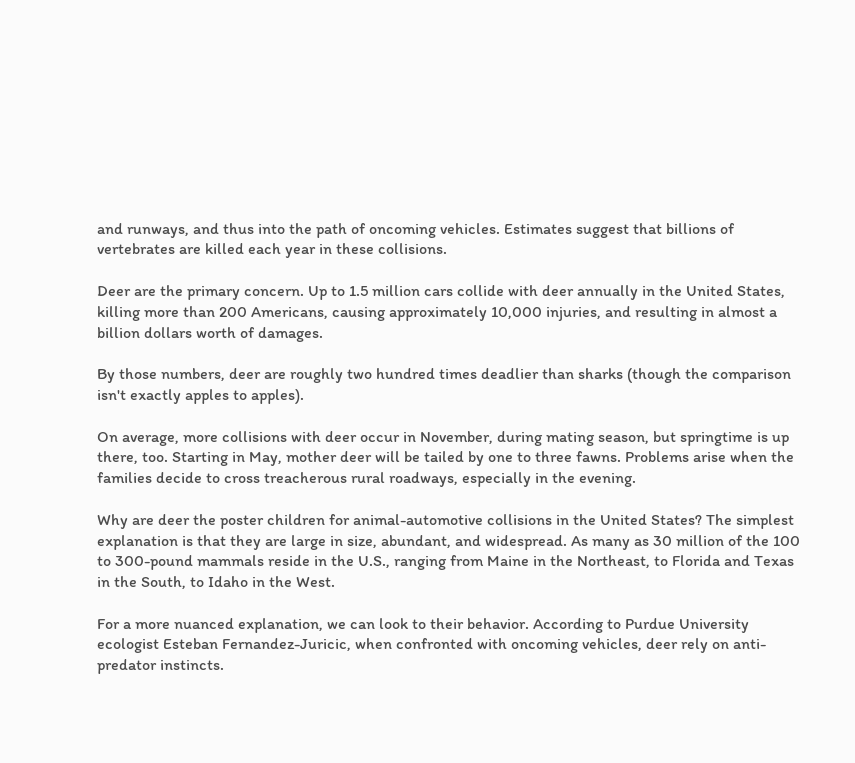and runways, and thus into the path of oncoming vehicles. Estimates suggest that billions of vertebrates are killed each year in these collisions.

Deer are the primary concern. Up to 1.5 million cars collide with deer annually in the United States, killing more than 200 Americans, causing approximately 10,000 injuries, and resulting in almost a billion dollars worth of damages.

By those numbers, deer are roughly two hundred times deadlier than sharks (though the comparison isn't exactly apples to apples).

On average, more collisions with deer occur in November, during mating season, but springtime is up there, too. Starting in May, mother deer will be tailed by one to three fawns. Problems arise when the families decide to cross treacherous rural roadways, especially in the evening.

Why are deer the poster children for animal-automotive collisions in the United States? The simplest explanation is that they are large in size, abundant, and widespread. As many as 30 million of the 100 to 300-pound mammals reside in the U.S., ranging from Maine in the Northeast, to Florida and Texas in the South, to Idaho in the West.

For a more nuanced explanation, we can look to their behavior. According to Purdue University ecologist Esteban Fernandez-Juricic, when confronted with oncoming vehicles, deer rely on anti-predator instincts.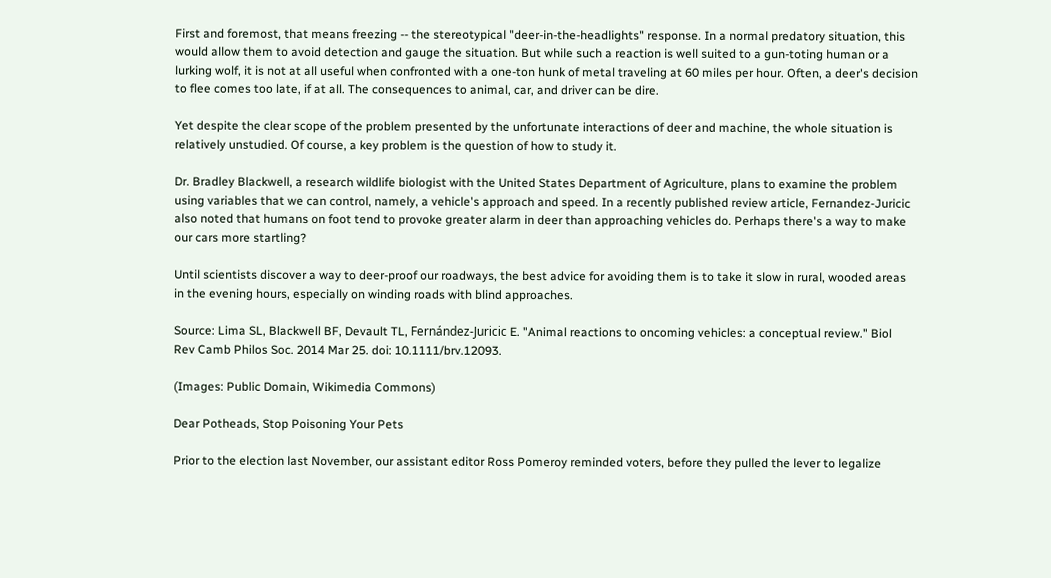First and foremost, that means freezing -- the stereotypical "deer-in-the-headlights" response. In a normal predatory situation, this would allow them to avoid detection and gauge the situation. But while such a reaction is well suited to a gun-toting human or a lurking wolf, it is not at all useful when confronted with a one-ton hunk of metal traveling at 60 miles per hour. Often, a deer's decision to flee comes too late, if at all. The consequences to animal, car, and driver can be dire.

Yet despite the clear scope of the problem presented by the unfortunate interactions of deer and machine, the whole situation is relatively unstudied. Of course, a key problem is the question of how to study it.

Dr. Bradley Blackwell, a research wildlife biologist with the United States Department of Agriculture, plans to examine the problem using variables that we can control, namely, a vehicle's approach and speed. In a recently published review article, Fernandez-Juricic also noted that humans on foot tend to provoke greater alarm in deer than approaching vehicles do. Perhaps there's a way to make our cars more startling?

Until scientists discover a way to deer-proof our roadways, the best advice for avoiding them is to take it slow in rural, wooded areas in the evening hours, especially on winding roads with blind approaches.

Source: Lima SL, Blackwell BF, Devault TL, Fernández-Juricic E. "Animal reactions to oncoming vehicles: a conceptual review." Biol Rev Camb Philos Soc. 2014 Mar 25. doi: 10.1111/brv.12093.

(Images: Public Domain, Wikimedia Commons)

Dear Potheads, Stop Poisoning Your Pets

Prior to the election last November, our assistant editor Ross Pomeroy reminded voters, before they pulled the lever to legalize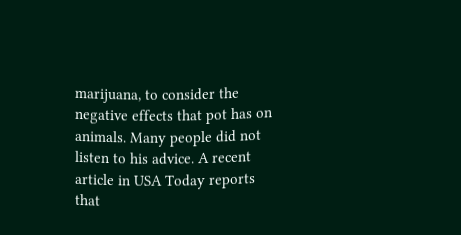marijuana, to consider the negative effects that pot has on animals. Many people did not listen to his advice. A recent article in USA Today reports that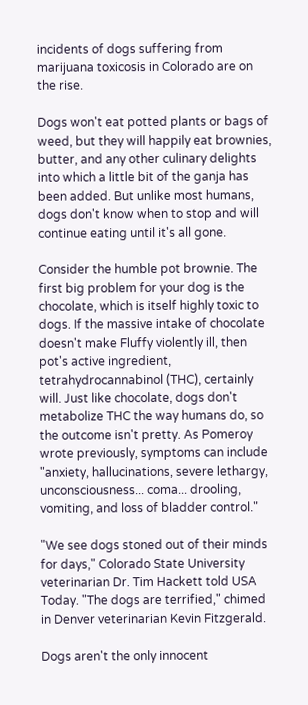incidents of dogs suffering from marijuana toxicosis in Colorado are on the rise.

Dogs won't eat potted plants or bags of weed, but they will happily eat brownies, butter, and any other culinary delights into which a little bit of the ganja has been added. But unlike most humans, dogs don't know when to stop and will continue eating until it's all gone.

Consider the humble pot brownie. The first big problem for your dog is the chocolate, which is itself highly toxic to dogs. If the massive intake of chocolate doesn't make Fluffy violently ill, then pot's active ingredient, tetrahydrocannabinol (THC), certainly will. Just like chocolate, dogs don't metabolize THC the way humans do, so the outcome isn't pretty. As Pomeroy wrote previously, symptoms can include "anxiety, hallucinations, severe lethargy, unconsciousness... coma... drooling, vomiting, and loss of bladder control."

"We see dogs stoned out of their minds for days," Colorado State University veterinarian Dr. Tim Hackett told USA Today. "The dogs are terrified," chimed in Denver veterinarian Kevin Fitzgerald.

Dogs aren't the only innocent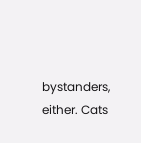bystanders, either. Cats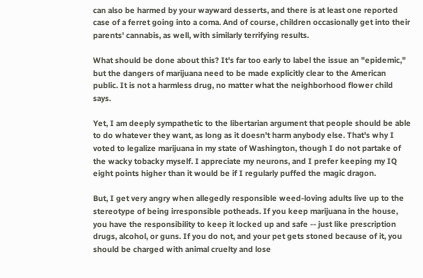can also be harmed by your wayward desserts, and there is at least one reported case of a ferret going into a coma. And of course, children occasionally get into their parents' cannabis, as well, with similarly terrifying results.

What should be done about this? It's far too early to label the issue an "epidemic," but the dangers of marijuana need to be made explicitly clear to the American public. It is not a harmless drug, no matter what the neighborhood flower child says.

Yet, I am deeply sympathetic to the libertarian argument that people should be able to do whatever they want, as long as it doesn't harm anybody else. That's why I voted to legalize marijuana in my state of Washington, though I do not partake of the wacky tobacky myself. I appreciate my neurons, and I prefer keeping my IQ eight points higher than it would be if I regularly puffed the magic dragon.

But, I get very angry when allegedly responsible weed-loving adults live up to the stereotype of being irresponsible potheads. If you keep marijuana in the house, you have the responsibility to keep it locked up and safe -- just like prescription drugs, alcohol, or guns. If you do not, and your pet gets stoned because of it, you should be charged with animal cruelty and lose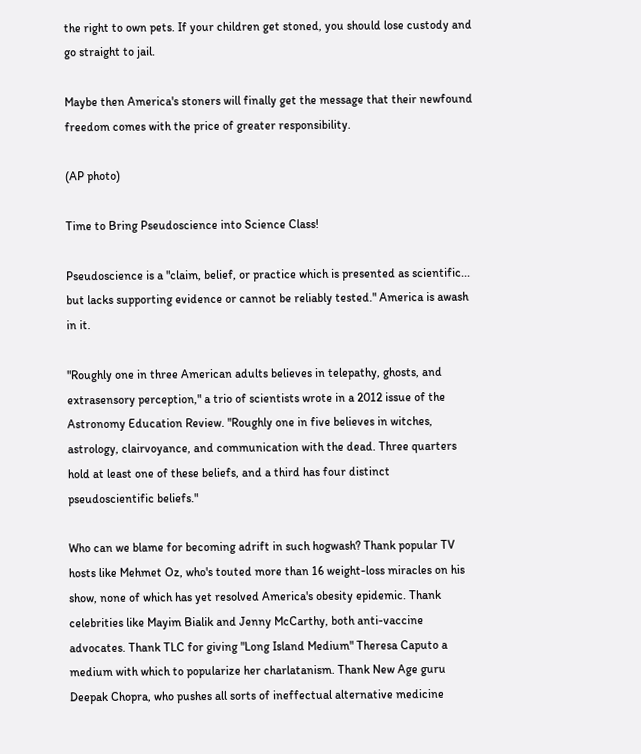the right to own pets. If your children get stoned, you should lose custody and go straight to jail.

Maybe then America's stoners will finally get the message that their newfound freedom comes with the price of greater responsibility.

(AP photo)

Time to Bring Pseudoscience into Science Class!

Pseudoscience is a "claim, belief, or practice which is presented as scientific... but lacks supporting evidence or cannot be reliably tested." America is awash in it.

"Roughly one in three American adults believes in telepathy, ghosts, and extrasensory perception," a trio of scientists wrote in a 2012 issue of the Astronomy Education Review. "Roughly one in five believes in witches, astrology, clairvoyance, and communication with the dead. Three quarters hold at least one of these beliefs, and a third has four distinct pseudoscientific beliefs."

Who can we blame for becoming adrift in such hogwash? Thank popular TV hosts like Mehmet Oz, who's touted more than 16 weight-loss miracles on his show, none of which has yet resolved America's obesity epidemic. Thank celebrities like Mayim Bialik and Jenny McCarthy, both anti-vaccine advocates. Thank TLC for giving "Long Island Medium" Theresa Caputo a medium with which to popularize her charlatanism. Thank New Age guru Deepak Chopra, who pushes all sorts of ineffectual alternative medicine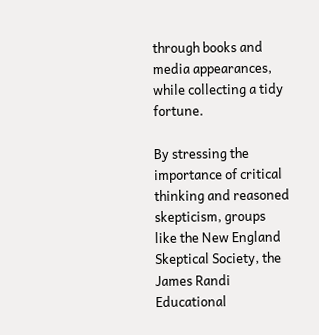through books and media appearances, while collecting a tidy fortune.

By stressing the importance of critical thinking and reasoned skepticism, groups like the New England Skeptical Society, the James Randi Educational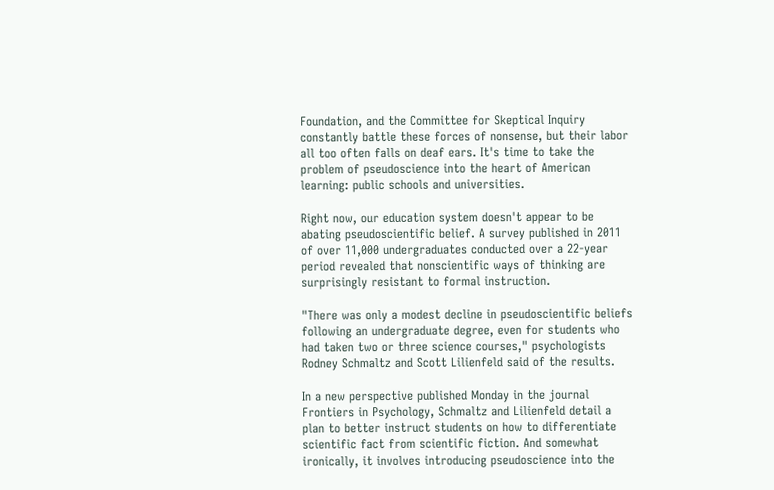Foundation, and the Committee for Skeptical Inquiry constantly battle these forces of nonsense, but their labor all too often falls on deaf ears. It's time to take the problem of pseudoscience into the heart of American learning: public schools and universities.

Right now, our education system doesn't appear to be abating pseudoscientific belief. A survey published in 2011 of over 11,000 undergraduates conducted over a 22-year period revealed that nonscientific ways of thinking are surprisingly resistant to formal instruction.

"There was only a modest decline in pseudoscientific beliefs following an undergraduate degree, even for students who had taken two or three science courses," psychologists Rodney Schmaltz and Scott Lilienfeld said of the results.

In a new perspective published Monday in the journal Frontiers in Psychology, Schmaltz and Lilienfeld detail a plan to better instruct students on how to differentiate scientific fact from scientific fiction. And somewhat ironically, it involves introducing pseudoscience into the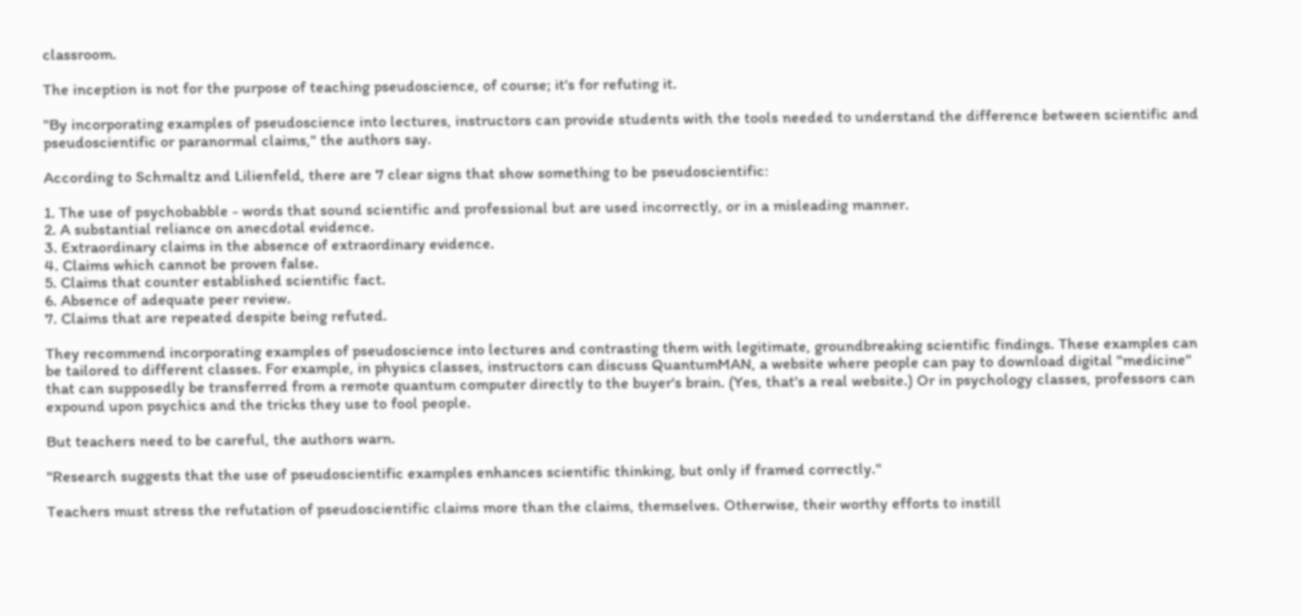classroom.

The inception is not for the purpose of teaching pseudoscience, of course; it's for refuting it.

"By incorporating examples of pseudoscience into lectures, instructors can provide students with the tools needed to understand the difference between scientific and pseudoscientific or paranormal claims," the authors say.

According to Schmaltz and Lilienfeld, there are 7 clear signs that show something to be pseudoscientific:

1. The use of psychobabble - words that sound scientific and professional but are used incorrectly, or in a misleading manner.
2. A substantial reliance on anecdotal evidence.
3. Extraordinary claims in the absence of extraordinary evidence.
4. Claims which cannot be proven false.
5. Claims that counter established scientific fact.
6. Absence of adequate peer review.
7. Claims that are repeated despite being refuted.

They recommend incorporating examples of pseudoscience into lectures and contrasting them with legitimate, groundbreaking scientific findings. These examples can be tailored to different classes. For example, in physics classes, instructors can discuss QuantumMAN, a website where people can pay to download digital "medicine" that can supposedly be transferred from a remote quantum computer directly to the buyer's brain. (Yes, that's a real website.) Or in psychology classes, professors can expound upon psychics and the tricks they use to fool people.

But teachers need to be careful, the authors warn.

"Research suggests that the use of pseudoscientific examples enhances scientific thinking, but only if framed correctly."

Teachers must stress the refutation of pseudoscientific claims more than the claims, themselves. Otherwise, their worthy efforts to instill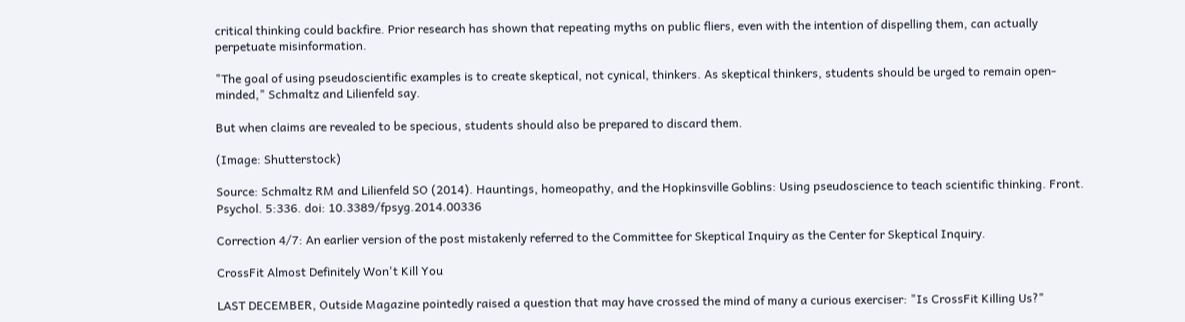critical thinking could backfire. Prior research has shown that repeating myths on public fliers, even with the intention of dispelling them, can actually perpetuate misinformation.

"The goal of using pseudoscientific examples is to create skeptical, not cynical, thinkers. As skeptical thinkers, students should be urged to remain open-minded," Schmaltz and Lilienfeld say.

But when claims are revealed to be specious, students should also be prepared to discard them.

(Image: Shutterstock)

Source: Schmaltz RM and Lilienfeld SO (2014). Hauntings, homeopathy, and the Hopkinsville Goblins: Using pseudoscience to teach scientific thinking. Front. Psychol. 5:336. doi: 10.3389/fpsyg.2014.00336

Correction 4/7: An earlier version of the post mistakenly referred to the Committee for Skeptical Inquiry as the Center for Skeptical Inquiry.

CrossFit Almost Definitely Won't Kill You

LAST DECEMBER, Outside Magazine pointedly raised a question that may have crossed the mind of many a curious exerciser: "Is CrossFit Killing Us?"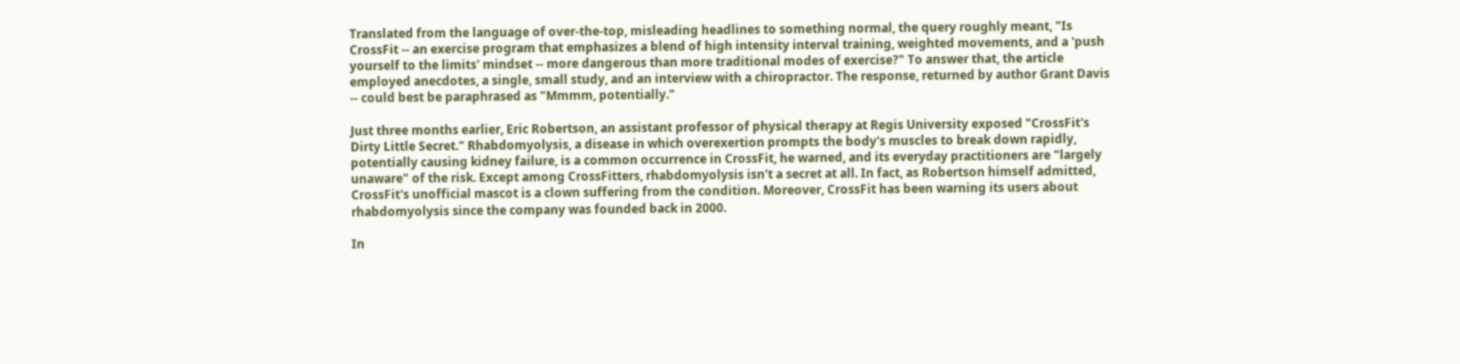Translated from the language of over-the-top, misleading headlines to something normal, the query roughly meant, "Is CrossFit -- an exercise program that emphasizes a blend of high intensity interval training, weighted movements, and a 'push yourself to the limits' mindset -- more dangerous than more traditional modes of exercise?" To answer that, the article employed anecdotes, a single, small study, and an interview with a chiropractor. The response, returned by author Grant Davis -- could best be paraphrased as "Mmmm, potentially."

Just three months earlier, Eric Robertson, an assistant professor of physical therapy at Regis University exposed "CrossFit's Dirty Little Secret." Rhabdomyolysis, a disease in which overexertion prompts the body's muscles to break down rapidly, potentially causing kidney failure, is a common occurrence in CrossFit, he warned, and its everyday practitioners are "largely unaware" of the risk. Except among CrossFitters, rhabdomyolysis isn't a secret at all. In fact, as Robertson himself admitted, CrossFit's unofficial mascot is a clown suffering from the condition. Moreover, CrossFit has been warning its users about rhabdomyolysis since the company was founded back in 2000.

In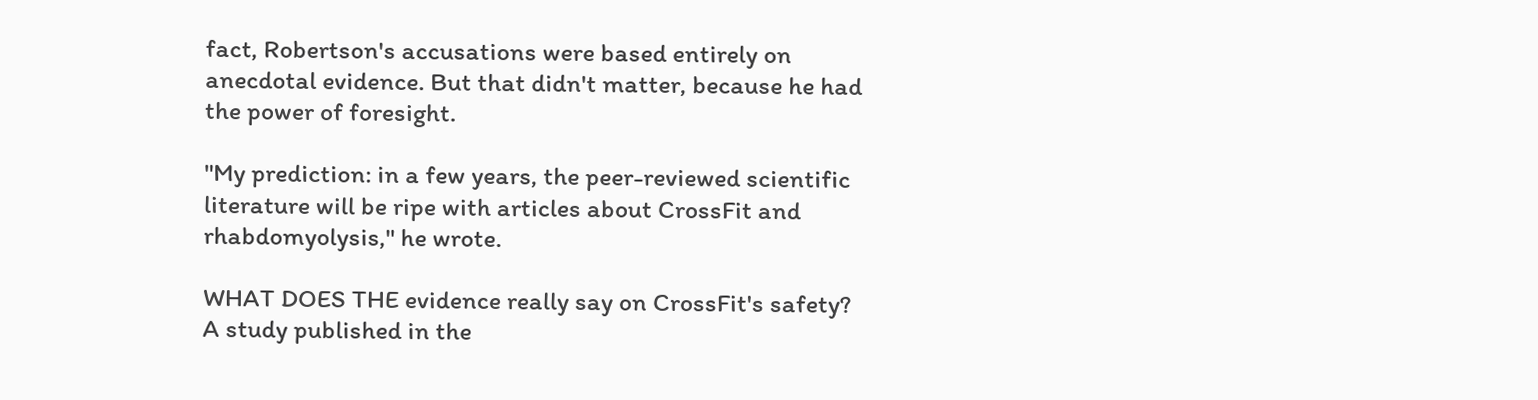fact, Robertson's accusations were based entirely on anecdotal evidence. But that didn't matter, because he had the power of foresight.

"My prediction: in a few years, the peer-reviewed scientific literature will be ripe with articles about CrossFit and rhabdomyolysis," he wrote.

WHAT DOES THE evidence really say on CrossFit's safety? A study published in the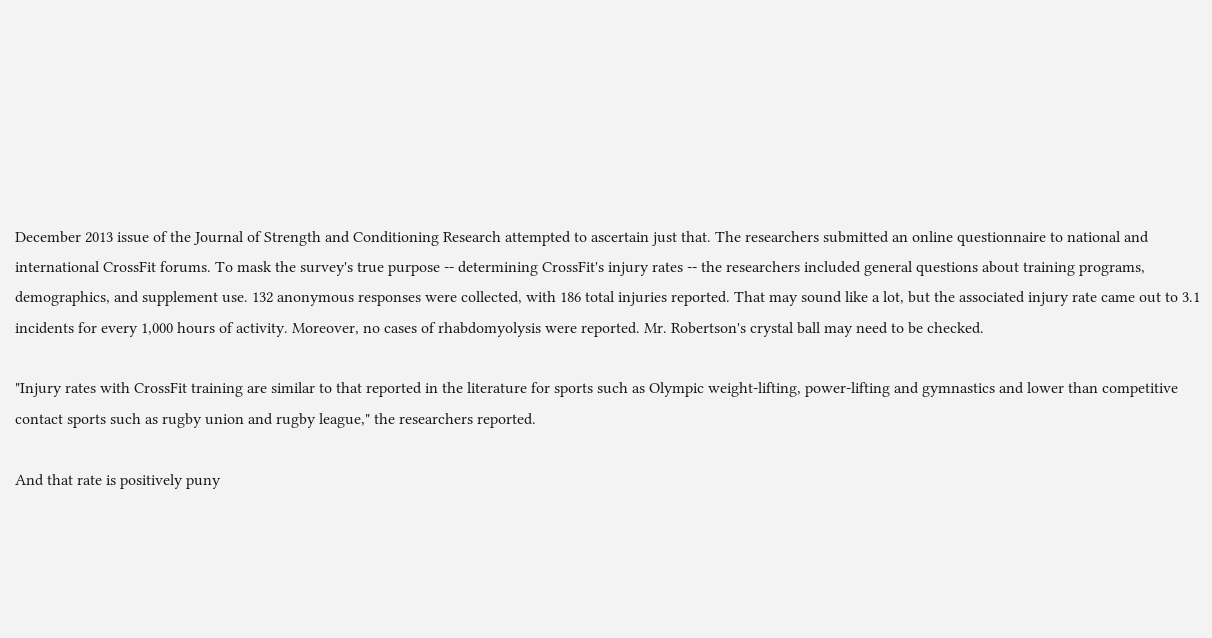December 2013 issue of the Journal of Strength and Conditioning Research attempted to ascertain just that. The researchers submitted an online questionnaire to national and international CrossFit forums. To mask the survey's true purpose -- determining CrossFit's injury rates -- the researchers included general questions about training programs, demographics, and supplement use. 132 anonymous responses were collected, with 186 total injuries reported. That may sound like a lot, but the associated injury rate came out to 3.1 incidents for every 1,000 hours of activity. Moreover, no cases of rhabdomyolysis were reported. Mr. Robertson's crystal ball may need to be checked.

"Injury rates with CrossFit training are similar to that reported in the literature for sports such as Olympic weight-lifting, power-lifting and gymnastics and lower than competitive contact sports such as rugby union and rugby league," the researchers reported.

And that rate is positively puny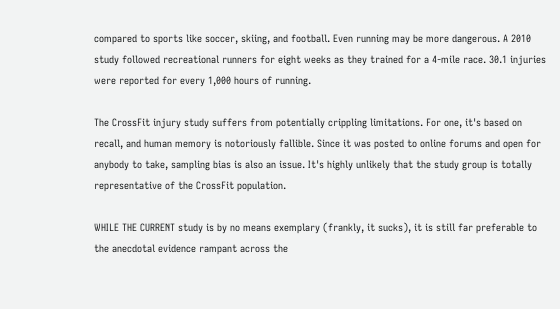compared to sports like soccer, skiing, and football. Even running may be more dangerous. A 2010 study followed recreational runners for eight weeks as they trained for a 4-mile race. 30.1 injuries were reported for every 1,000 hours of running.

The CrossFit injury study suffers from potentially crippling limitations. For one, it's based on recall, and human memory is notoriously fallible. Since it was posted to online forums and open for anybody to take, sampling bias is also an issue. It's highly unlikely that the study group is totally representative of the CrossFit population.

WHILE THE CURRENT study is by no means exemplary (frankly, it sucks), it is still far preferable to the anecdotal evidence rampant across the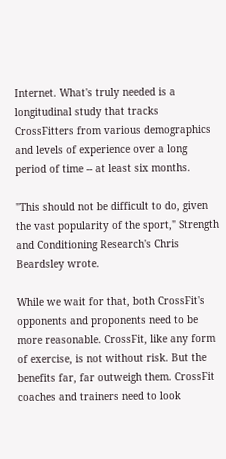Internet. What's truly needed is a longitudinal study that tracks CrossFitters from various demographics and levels of experience over a long period of time -- at least six months.

"This should not be difficult to do, given the vast popularity of the sport," Strength and Conditioning Research's Chris Beardsley wrote.

While we wait for that, both CrossFit's opponents and proponents need to be more reasonable. CrossFit, like any form of exercise, is not without risk. But the benefits far, far outweigh them. CrossFit coaches and trainers need to look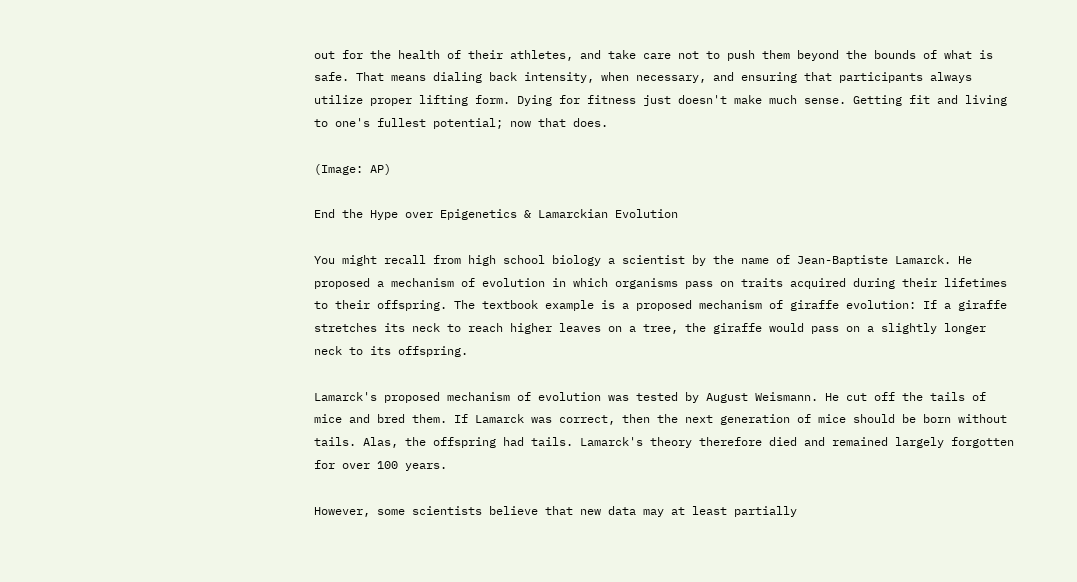out for the health of their athletes, and take care not to push them beyond the bounds of what is safe. That means dialing back intensity, when necessary, and ensuring that participants always utilize proper lifting form. Dying for fitness just doesn't make much sense. Getting fit and living to one's fullest potential; now that does.

(Image: AP)

End the Hype over Epigenetics & Lamarckian Evolution

You might recall from high school biology a scientist by the name of Jean-Baptiste Lamarck. He proposed a mechanism of evolution in which organisms pass on traits acquired during their lifetimes to their offspring. The textbook example is a proposed mechanism of giraffe evolution: If a giraffe stretches its neck to reach higher leaves on a tree, the giraffe would pass on a slightly longer neck to its offspring.

Lamarck's proposed mechanism of evolution was tested by August Weismann. He cut off the tails of mice and bred them. If Lamarck was correct, then the next generation of mice should be born without tails. Alas, the offspring had tails. Lamarck's theory therefore died and remained largely forgotten for over 100 years.

However, some scientists believe that new data may at least partially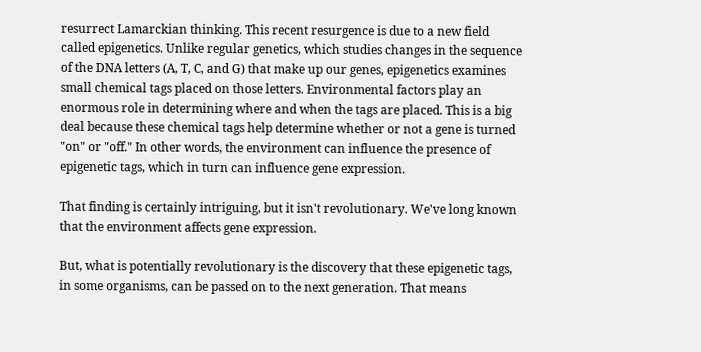resurrect Lamarckian thinking. This recent resurgence is due to a new field called epigenetics. Unlike regular genetics, which studies changes in the sequence of the DNA letters (A, T, C, and G) that make up our genes, epigenetics examines small chemical tags placed on those letters. Environmental factors play an enormous role in determining where and when the tags are placed. This is a big deal because these chemical tags help determine whether or not a gene is turned "on" or "off." In other words, the environment can influence the presence of epigenetic tags, which in turn can influence gene expression.

That finding is certainly intriguing, but it isn't revolutionary. We've long known that the environment affects gene expression.

But, what is potentially revolutionary is the discovery that these epigenetic tags, in some organisms, can be passed on to the next generation. That means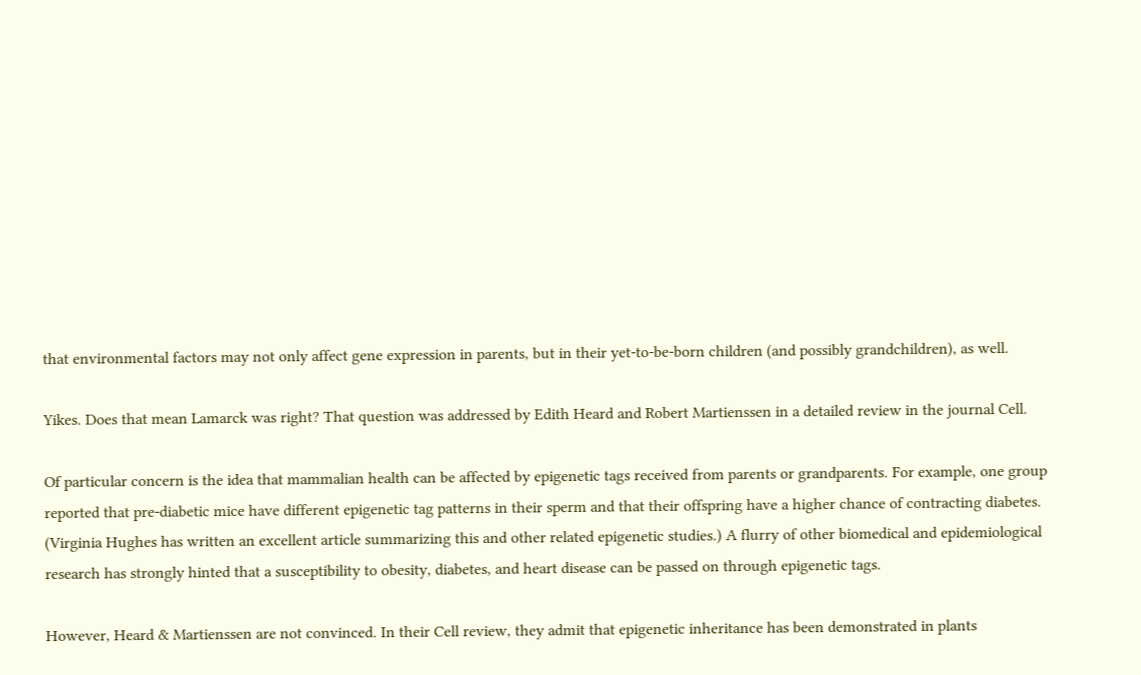that environmental factors may not only affect gene expression in parents, but in their yet-to-be-born children (and possibly grandchildren), as well.

Yikes. Does that mean Lamarck was right? That question was addressed by Edith Heard and Robert Martienssen in a detailed review in the journal Cell.

Of particular concern is the idea that mammalian health can be affected by epigenetic tags received from parents or grandparents. For example, one group reported that pre-diabetic mice have different epigenetic tag patterns in their sperm and that their offspring have a higher chance of contracting diabetes. (Virginia Hughes has written an excellent article summarizing this and other related epigenetic studies.) A flurry of other biomedical and epidemiological research has strongly hinted that a susceptibility to obesity, diabetes, and heart disease can be passed on through epigenetic tags.

However, Heard & Martienssen are not convinced. In their Cell review, they admit that epigenetic inheritance has been demonstrated in plants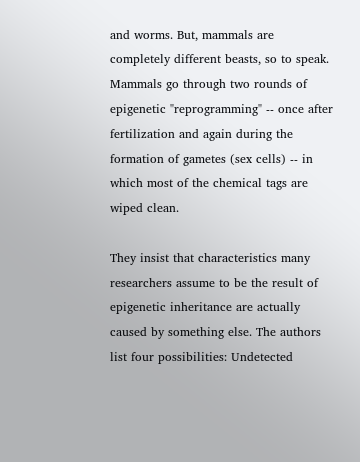and worms. But, mammals are completely different beasts, so to speak. Mammals go through two rounds of epigenetic "reprogramming" -- once after fertilization and again during the formation of gametes (sex cells) -- in which most of the chemical tags are wiped clean.

They insist that characteristics many researchers assume to be the result of epigenetic inheritance are actually caused by something else. The authors list four possibilities: Undetected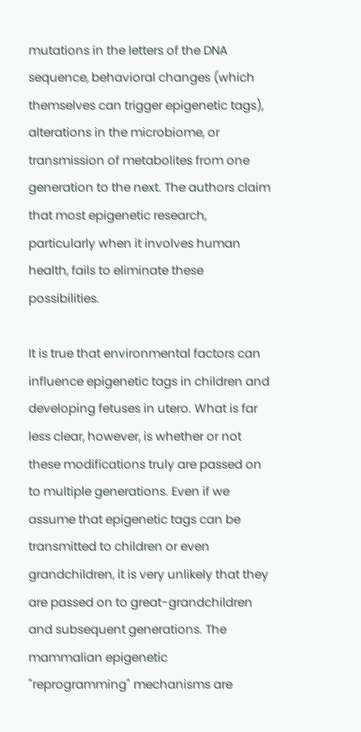mutations in the letters of the DNA sequence, behavioral changes (which themselves can trigger epigenetic tags), alterations in the microbiome, or transmission of metabolites from one generation to the next. The authors claim that most epigenetic research, particularly when it involves human health, fails to eliminate these possibilities.

It is true that environmental factors can influence epigenetic tags in children and developing fetuses in utero. What is far less clear, however, is whether or not these modifications truly are passed on to multiple generations. Even if we assume that epigenetic tags can be transmitted to children or even grandchildren, it is very unlikely that they are passed on to great-grandchildren and subsequent generations. The mammalian epigenetic "reprogramming" mechanisms are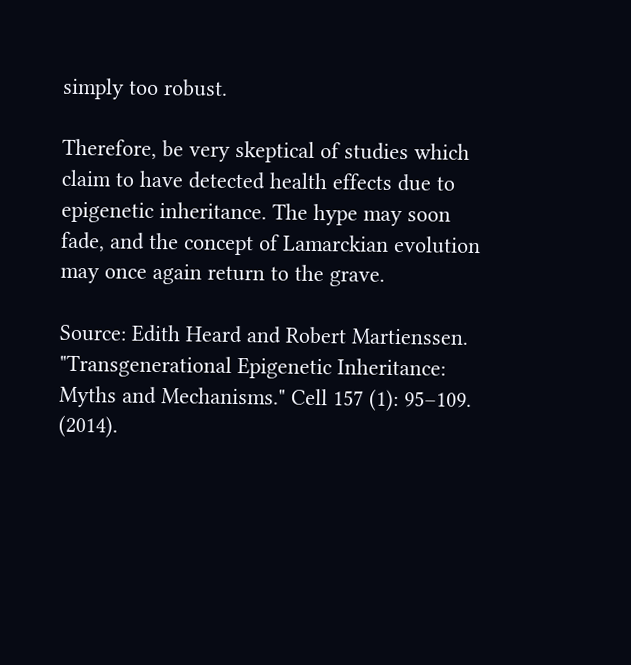simply too robust.

Therefore, be very skeptical of studies which claim to have detected health effects due to epigenetic inheritance. The hype may soon fade, and the concept of Lamarckian evolution may once again return to the grave.

Source: Edith Heard and Robert Martienssen. "Transgenerational Epigenetic Inheritance: Myths and Mechanisms." Cell 157 (1): 95–109. (2014).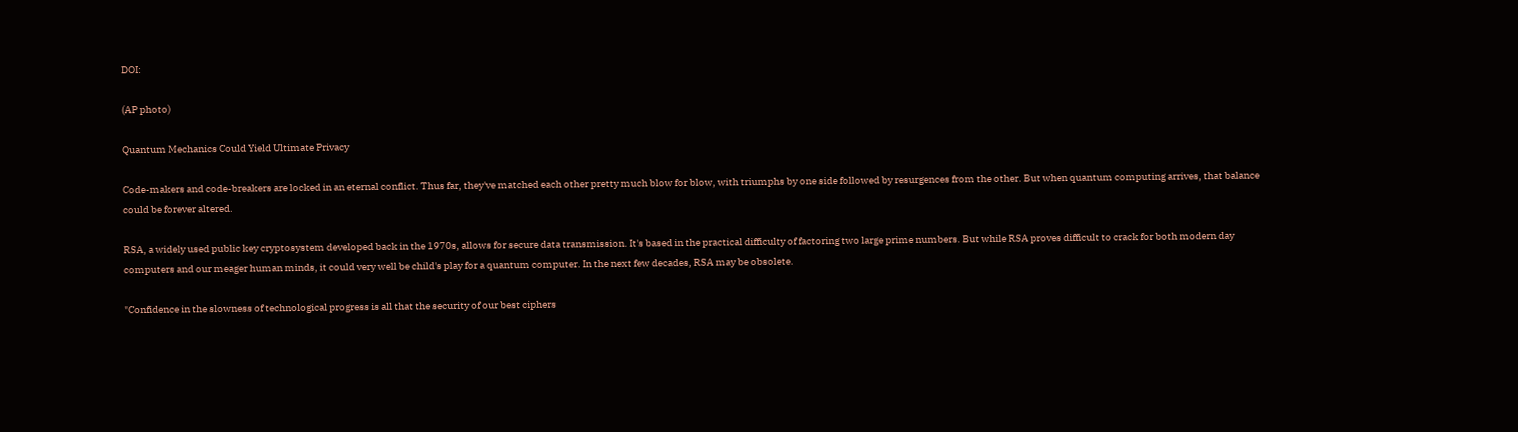DOI:

(AP photo)

Quantum Mechanics Could Yield Ultimate Privacy

Code-makers and code-breakers are locked in an eternal conflict. Thus far, they've matched each other pretty much blow for blow, with triumphs by one side followed by resurgences from the other. But when quantum computing arrives, that balance could be forever altered.

RSA, a widely used public key cryptosystem developed back in the 1970s, allows for secure data transmission. It's based in the practical difficulty of factoring two large prime numbers. But while RSA proves difficult to crack for both modern day computers and our meager human minds, it could very well be child's play for a quantum computer. In the next few decades, RSA may be obsolete.

"Confidence in the slowness of technological progress is all that the security of our best ciphers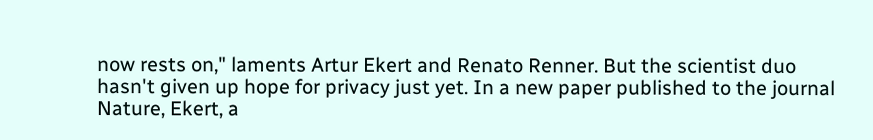now rests on," laments Artur Ekert and Renato Renner. But the scientist duo hasn't given up hope for privacy just yet. In a new paper published to the journal Nature, Ekert, a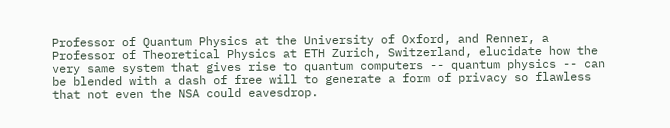Professor of Quantum Physics at the University of Oxford, and Renner, a Professor of Theoretical Physics at ETH Zurich, Switzerland, elucidate how the very same system that gives rise to quantum computers -- quantum physics -- can be blended with a dash of free will to generate a form of privacy so flawless that not even the NSA could eavesdrop.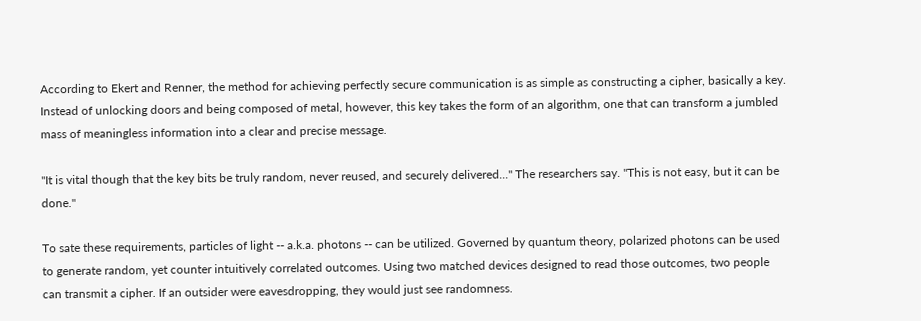According to Ekert and Renner, the method for achieving perfectly secure communication is as simple as constructing a cipher, basically a key. Instead of unlocking doors and being composed of metal, however, this key takes the form of an algorithm, one that can transform a jumbled mass of meaningless information into a clear and precise message.

"It is vital though that the key bits be truly random, never reused, and securely delivered..." The researchers say. "This is not easy, but it can be done."

To sate these requirements, particles of light -- a.k.a. photons -- can be utilized. Governed by quantum theory, polarized photons can be used to generate random, yet counter intuitively correlated outcomes. Using two matched devices designed to read those outcomes, two people can transmit a cipher. If an outsider were eavesdropping, they would just see randomness.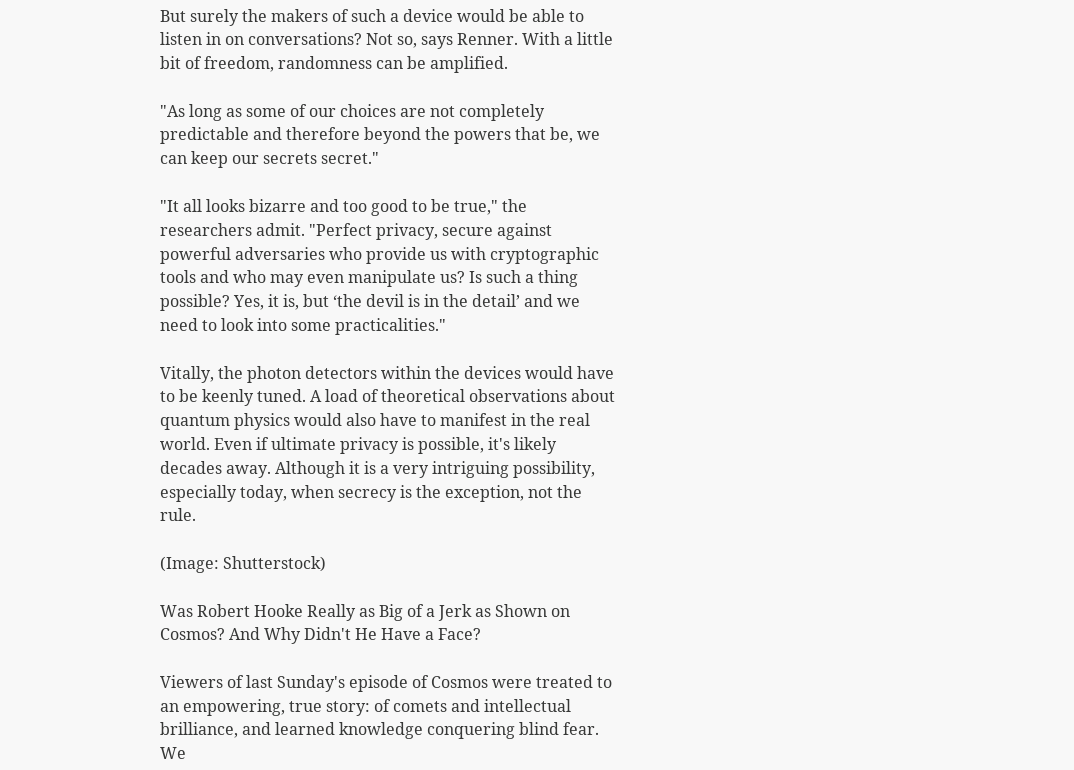But surely the makers of such a device would be able to listen in on conversations? Not so, says Renner. With a little bit of freedom, randomness can be amplified.

"As long as some of our choices are not completely predictable and therefore beyond the powers that be, we can keep our secrets secret."

"It all looks bizarre and too good to be true," the researchers admit. "Perfect privacy, secure against powerful adversaries who provide us with cryptographic tools and who may even manipulate us? Is such a thing possible? Yes, it is, but ‘the devil is in the detail’ and we need to look into some practicalities."

Vitally, the photon detectors within the devices would have to be keenly tuned. A load of theoretical observations about quantum physics would also have to manifest in the real world. Even if ultimate privacy is possible, it's likely decades away. Although it is a very intriguing possibility, especially today, when secrecy is the exception, not the rule.

(Image: Shutterstock)

Was Robert Hooke Really as Big of a Jerk as Shown on Cosmos? And Why Didn't He Have a Face?

Viewers of last Sunday's episode of Cosmos were treated to an empowering, true story: of comets and intellectual brilliance, and learned knowledge conquering blind fear. We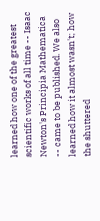learned how one of the greatest scientific works of all time -- Isaac Newton's Principia Mathematica -- came to be published. We also learned how it almost wasn't; how the shuttered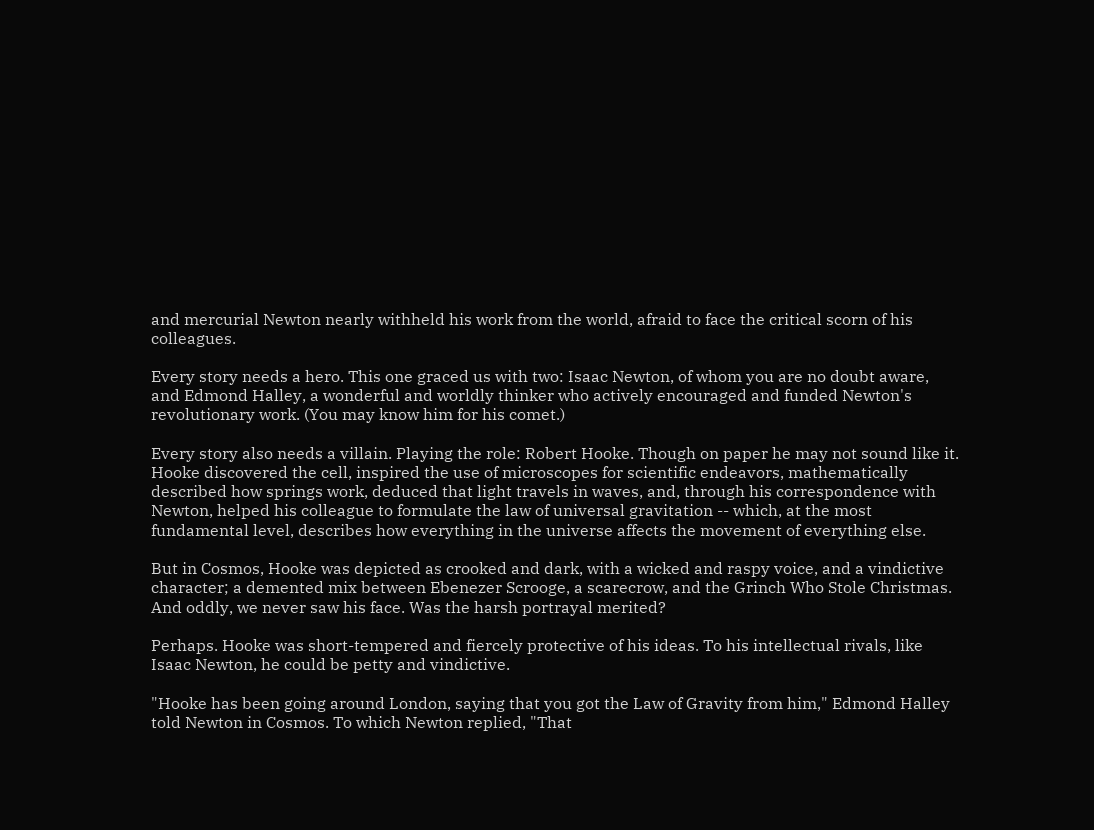and mercurial Newton nearly withheld his work from the world, afraid to face the critical scorn of his colleagues.

Every story needs a hero. This one graced us with two: Isaac Newton, of whom you are no doubt aware, and Edmond Halley, a wonderful and worldly thinker who actively encouraged and funded Newton's revolutionary work. (You may know him for his comet.)

Every story also needs a villain. Playing the role: Robert Hooke. Though on paper he may not sound like it. Hooke discovered the cell, inspired the use of microscopes for scientific endeavors, mathematically described how springs work, deduced that light travels in waves, and, through his correspondence with Newton, helped his colleague to formulate the law of universal gravitation -- which, at the most fundamental level, describes how everything in the universe affects the movement of everything else.

But in Cosmos, Hooke was depicted as crooked and dark, with a wicked and raspy voice, and a vindictive character; a demented mix between Ebenezer Scrooge, a scarecrow, and the Grinch Who Stole Christmas. And oddly, we never saw his face. Was the harsh portrayal merited?

Perhaps. Hooke was short-tempered and fiercely protective of his ideas. To his intellectual rivals, like Isaac Newton, he could be petty and vindictive.

"Hooke has been going around London, saying that you got the Law of Gravity from him," Edmond Halley told Newton in Cosmos. To which Newton replied, "That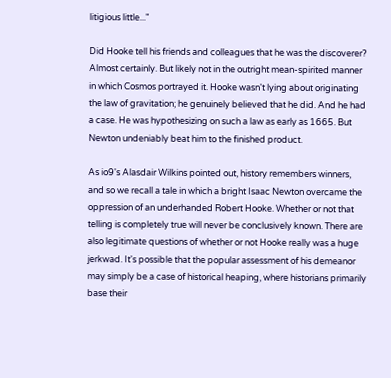litigious little..."

Did Hooke tell his friends and colleagues that he was the discoverer? Almost certainly. But likely not in the outright mean-spirited manner in which Cosmos portrayed it. Hooke wasn't lying about originating the law of gravitation; he genuinely believed that he did. And he had a case. He was hypothesizing on such a law as early as 1665. But Newton undeniably beat him to the finished product.

As io9's Alasdair Wilkins pointed out, history remembers winners, and so we recall a tale in which a bright Isaac Newton overcame the oppression of an underhanded Robert Hooke. Whether or not that telling is completely true will never be conclusively known. There are also legitimate questions of whether or not Hooke really was a huge jerkwad. It's possible that the popular assessment of his demeanor may simply be a case of historical heaping, where historians primarily base their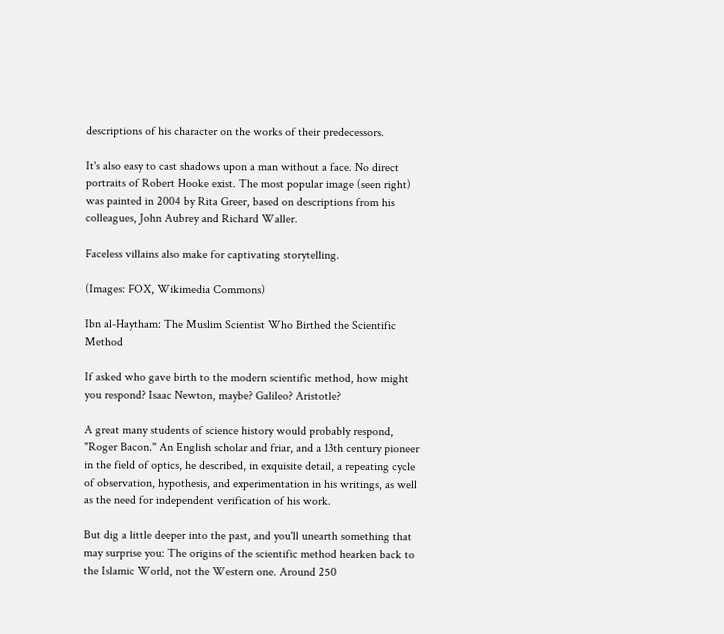descriptions of his character on the works of their predecessors.

It's also easy to cast shadows upon a man without a face. No direct portraits of Robert Hooke exist. The most popular image (seen right) was painted in 2004 by Rita Greer, based on descriptions from his colleagues, John Aubrey and Richard Waller.

Faceless villains also make for captivating storytelling.

(Images: FOX, Wikimedia Commons)

Ibn al-Haytham: The Muslim Scientist Who Birthed the Scientific Method

If asked who gave birth to the modern scientific method, how might you respond? Isaac Newton, maybe? Galileo? Aristotle?

A great many students of science history would probably respond, "Roger Bacon." An English scholar and friar, and a 13th century pioneer in the field of optics, he described, in exquisite detail, a repeating cycle of observation, hypothesis, and experimentation in his writings, as well as the need for independent verification of his work.

But dig a little deeper into the past, and you'll unearth something that may surprise you: The origins of the scientific method hearken back to the Islamic World, not the Western one. Around 250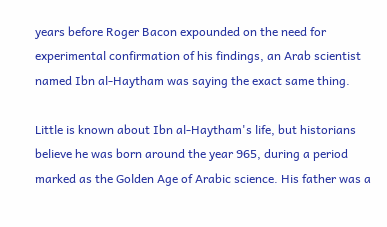years before Roger Bacon expounded on the need for experimental confirmation of his findings, an Arab scientist named Ibn al-Haytham was saying the exact same thing.

Little is known about Ibn al-Haytham's life, but historians believe he was born around the year 965, during a period marked as the Golden Age of Arabic science. His father was a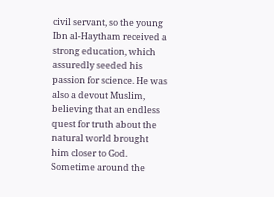civil servant, so the young Ibn al-Haytham received a strong education, which assuredly seeded his passion for science. He was also a devout Muslim, believing that an endless quest for truth about the natural world brought him closer to God. Sometime around the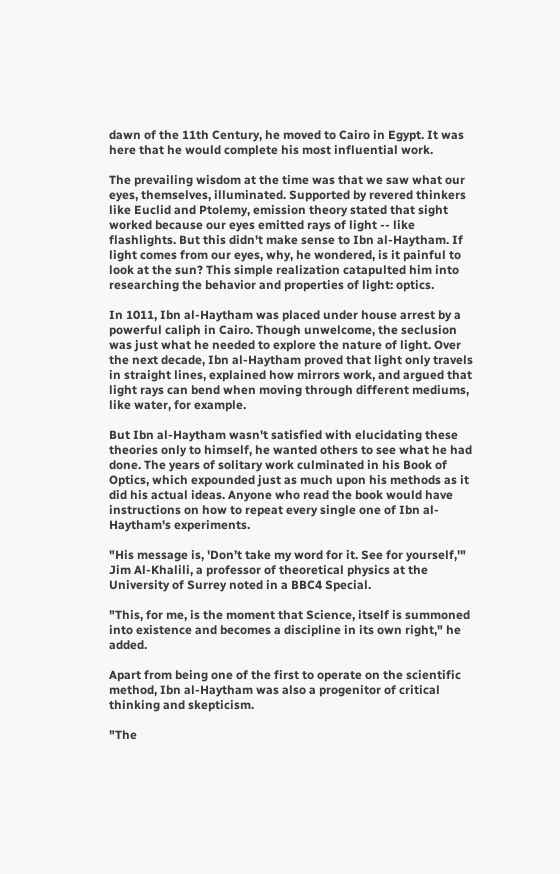dawn of the 11th Century, he moved to Cairo in Egypt. It was here that he would complete his most influential work.

The prevailing wisdom at the time was that we saw what our eyes, themselves, illuminated. Supported by revered thinkers like Euclid and Ptolemy, emission theory stated that sight worked because our eyes emitted rays of light -- like flashlights. But this didn't make sense to Ibn al-Haytham. If light comes from our eyes, why, he wondered, is it painful to look at the sun? This simple realization catapulted him into researching the behavior and properties of light: optics.

In 1011, Ibn al-Haytham was placed under house arrest by a powerful caliph in Cairo. Though unwelcome, the seclusion was just what he needed to explore the nature of light. Over the next decade, Ibn al-Haytham proved that light only travels in straight lines, explained how mirrors work, and argued that light rays can bend when moving through different mediums, like water, for example.

But Ibn al-Haytham wasn't satisfied with elucidating these theories only to himself, he wanted others to see what he had done. The years of solitary work culminated in his Book of Optics, which expounded just as much upon his methods as it did his actual ideas. Anyone who read the book would have instructions on how to repeat every single one of Ibn al-Haytham's experiments.

"His message is, 'Don’t take my word for it. See for yourself,'" Jim Al-Khalili, a professor of theoretical physics at the University of Surrey noted in a BBC4 Special.

"This, for me, is the moment that Science, itself is summoned into existence and becomes a discipline in its own right," he added.

Apart from being one of the first to operate on the scientific method, Ibn al-Haytham was also a progenitor of critical thinking and skepticism.

"The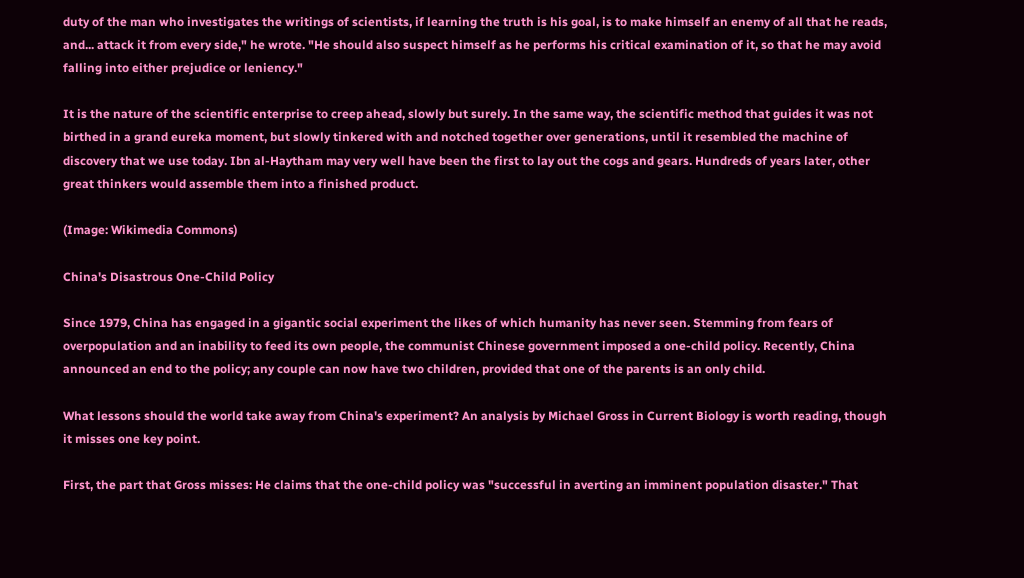duty of the man who investigates the writings of scientists, if learning the truth is his goal, is to make himself an enemy of all that he reads, and... attack it from every side," he wrote. "He should also suspect himself as he performs his critical examination of it, so that he may avoid falling into either prejudice or leniency."

It is the nature of the scientific enterprise to creep ahead, slowly but surely. In the same way, the scientific method that guides it was not birthed in a grand eureka moment, but slowly tinkered with and notched together over generations, until it resembled the machine of discovery that we use today. Ibn al-Haytham may very well have been the first to lay out the cogs and gears. Hundreds of years later, other great thinkers would assemble them into a finished product.

(Image: Wikimedia Commons)

China's Disastrous One-Child Policy

Since 1979, China has engaged in a gigantic social experiment the likes of which humanity has never seen. Stemming from fears of overpopulation and an inability to feed its own people, the communist Chinese government imposed a one-child policy. Recently, China announced an end to the policy; any couple can now have two children, provided that one of the parents is an only child.

What lessons should the world take away from China's experiment? An analysis by Michael Gross in Current Biology is worth reading, though it misses one key point.

First, the part that Gross misses: He claims that the one-child policy was "successful in averting an imminent population disaster." That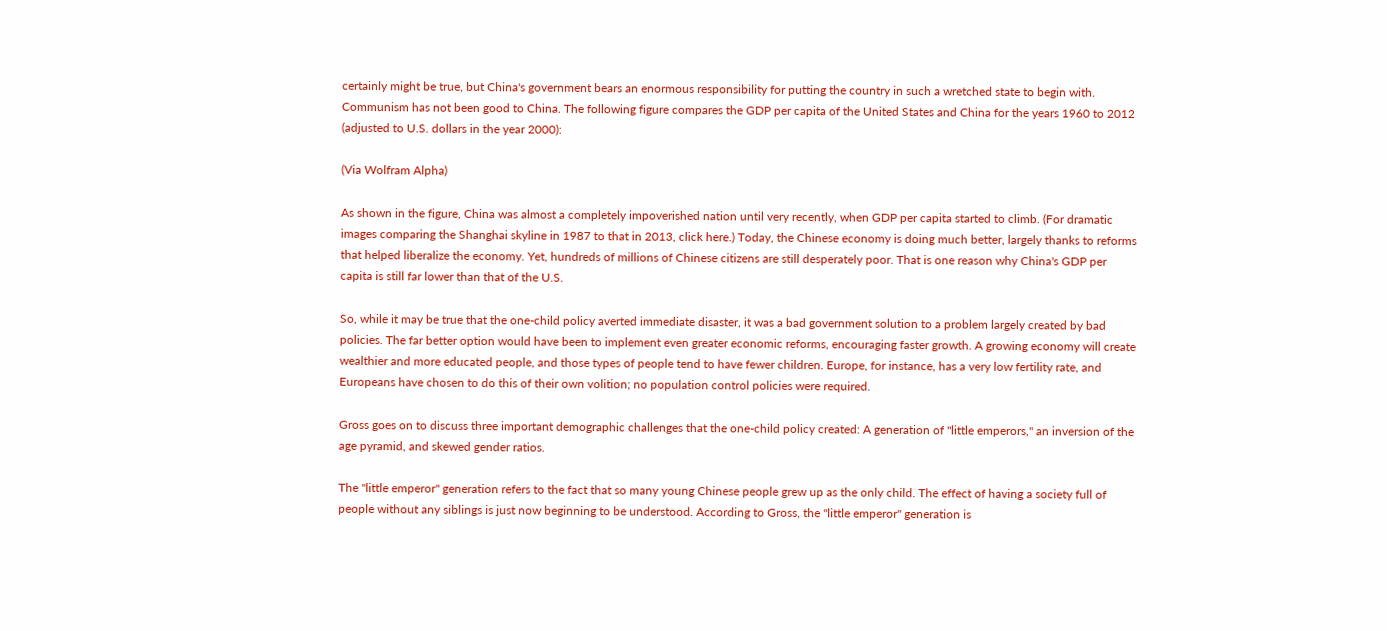certainly might be true, but China's government bears an enormous responsibility for putting the country in such a wretched state to begin with. Communism has not been good to China. The following figure compares the GDP per capita of the United States and China for the years 1960 to 2012 (adjusted to U.S. dollars in the year 2000):

(Via Wolfram Alpha)

As shown in the figure, China was almost a completely impoverished nation until very recently, when GDP per capita started to climb. (For dramatic images comparing the Shanghai skyline in 1987 to that in 2013, click here.) Today, the Chinese economy is doing much better, largely thanks to reforms that helped liberalize the economy. Yet, hundreds of millions of Chinese citizens are still desperately poor. That is one reason why China's GDP per capita is still far lower than that of the U.S.

So, while it may be true that the one-child policy averted immediate disaster, it was a bad government solution to a problem largely created by bad policies. The far better option would have been to implement even greater economic reforms, encouraging faster growth. A growing economy will create wealthier and more educated people, and those types of people tend to have fewer children. Europe, for instance, has a very low fertility rate, and Europeans have chosen to do this of their own volition; no population control policies were required.

Gross goes on to discuss three important demographic challenges that the one-child policy created: A generation of "little emperors," an inversion of the age pyramid, and skewed gender ratios.

The "little emperor" generation refers to the fact that so many young Chinese people grew up as the only child. The effect of having a society full of people without any siblings is just now beginning to be understood. According to Gross, the "little emperor" generation is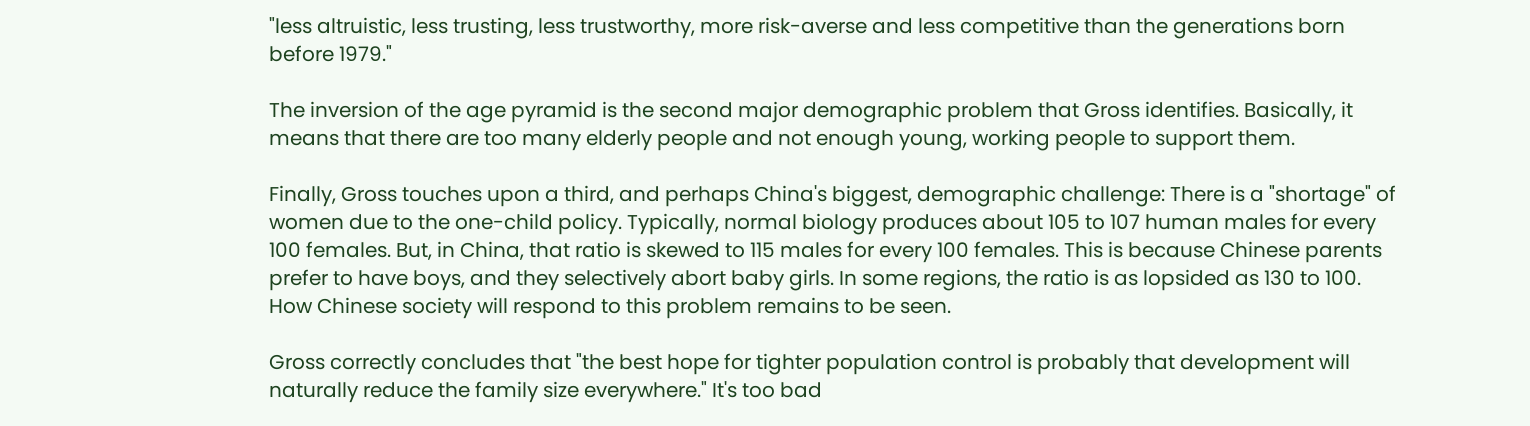"less altruistic, less trusting, less trustworthy, more risk-averse and less competitive than the generations born before 1979."

The inversion of the age pyramid is the second major demographic problem that Gross identifies. Basically, it means that there are too many elderly people and not enough young, working people to support them.

Finally, Gross touches upon a third, and perhaps China's biggest, demographic challenge: There is a "shortage" of women due to the one-child policy. Typically, normal biology produces about 105 to 107 human males for every 100 females. But, in China, that ratio is skewed to 115 males for every 100 females. This is because Chinese parents prefer to have boys, and they selectively abort baby girls. In some regions, the ratio is as lopsided as 130 to 100. How Chinese society will respond to this problem remains to be seen.

Gross correctly concludes that "the best hope for tighter population control is probably that development will naturally reduce the family size everywhere." It's too bad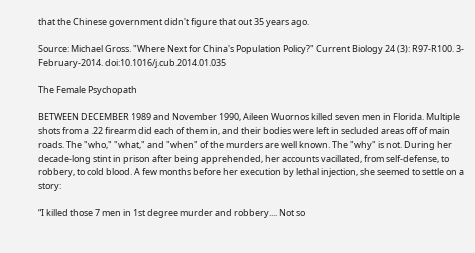that the Chinese government didn't figure that out 35 years ago.

Source: Michael Gross. "Where Next for China's Population Policy?" Current Biology 24 (3): R97-R100. 3-February-2014. doi:10.1016/j.cub.2014.01.035

The Female Psychopath

BETWEEN DECEMBER 1989 and November 1990, Aileen Wuornos killed seven men in Florida. Multiple shots from a .22 firearm did each of them in, and their bodies were left in secluded areas off of main roads. The "who," "what," and "when" of the murders are well known. The "why" is not. During her decade-long stint in prison after being apprehended, her accounts vacillated, from self-defense, to robbery, to cold blood. A few months before her execution by lethal injection, she seemed to settle on a story:

“I killed those 7 men in 1st degree murder and robbery.... Not so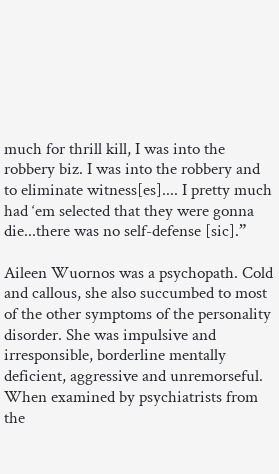much for thrill kill, I was into the robbery biz. I was into the robbery and to eliminate witness[es].... I pretty much had ‘em selected that they were gonna die...there was no self-defense [sic].”

Aileen Wuornos was a psychopath. Cold and callous, she also succumbed to most of the other symptoms of the personality disorder. She was impulsive and irresponsible, borderline mentally deficient, aggressive and unremorseful. When examined by psychiatrists from the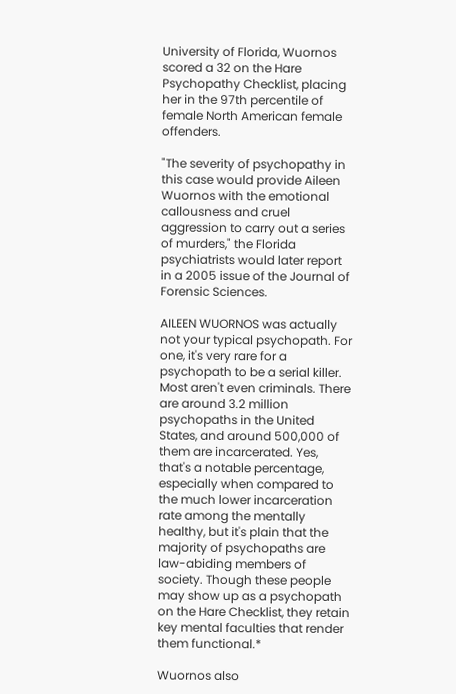University of Florida, Wuornos scored a 32 on the Hare Psychopathy Checklist, placing her in the 97th percentile of female North American female offenders.

"The severity of psychopathy in this case would provide Aileen Wuornos with the emotional callousness and cruel aggression to carry out a series of murders," the Florida psychiatrists would later report in a 2005 issue of the Journal of Forensic Sciences.

AILEEN WUORNOS was actually not your typical psychopath. For one, it's very rare for a psychopath to be a serial killer. Most aren't even criminals. There are around 3.2 million psychopaths in the United States, and around 500,000 of them are incarcerated. Yes, that's a notable percentage, especially when compared to the much lower incarceration rate among the mentally healthy, but it's plain that the majority of psychopaths are law-abiding members of society. Though these people may show up as a psychopath on the Hare Checklist, they retain key mental faculties that render them functional.*

Wuornos also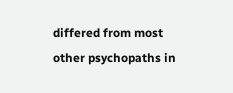differed from most other psychopaths in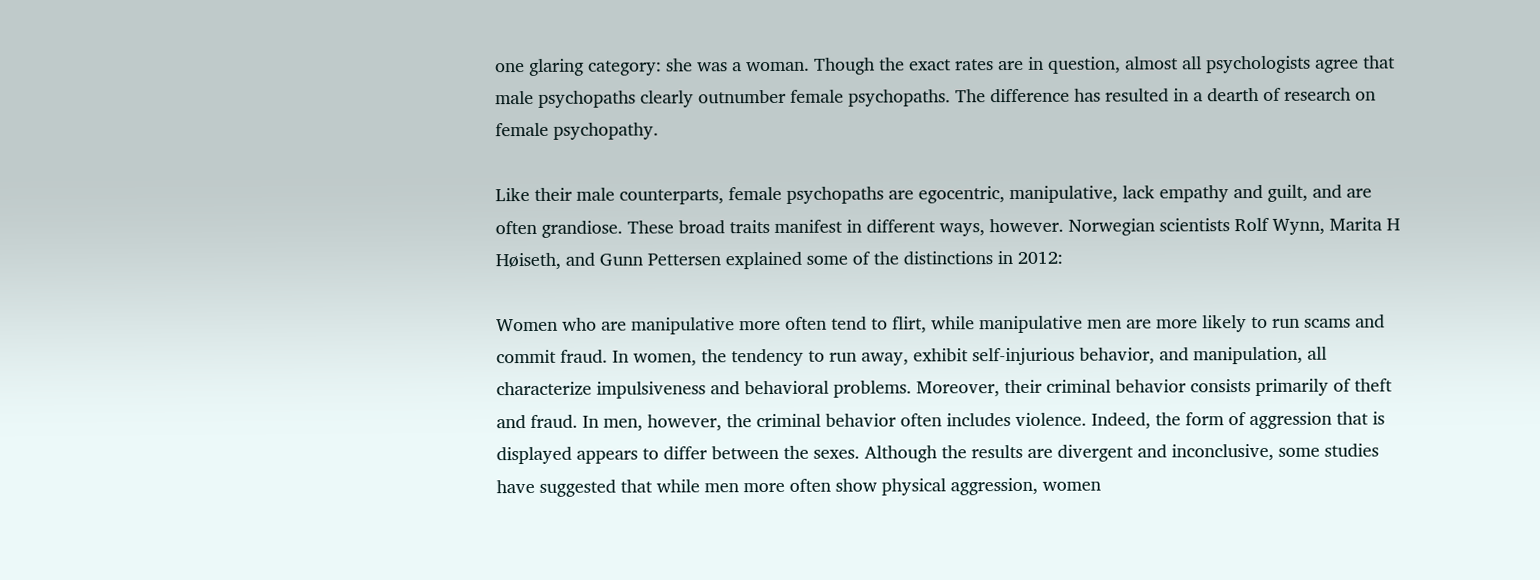one glaring category: she was a woman. Though the exact rates are in question, almost all psychologists agree that male psychopaths clearly outnumber female psychopaths. The difference has resulted in a dearth of research on female psychopathy.

Like their male counterparts, female psychopaths are egocentric, manipulative, lack empathy and guilt, and are often grandiose. These broad traits manifest in different ways, however. Norwegian scientists Rolf Wynn, Marita H Høiseth, and Gunn Pettersen explained some of the distinctions in 2012:

Women who are manipulative more often tend to flirt, while manipulative men are more likely to run scams and commit fraud. In women, the tendency to run away, exhibit self-injurious behavior, and manipulation, all characterize impulsiveness and behavioral problems. Moreover, their criminal behavior consists primarily of theft and fraud. In men, however, the criminal behavior often includes violence. Indeed, the form of aggression that is displayed appears to differ between the sexes. Although the results are divergent and inconclusive, some studies have suggested that while men more often show physical aggression, women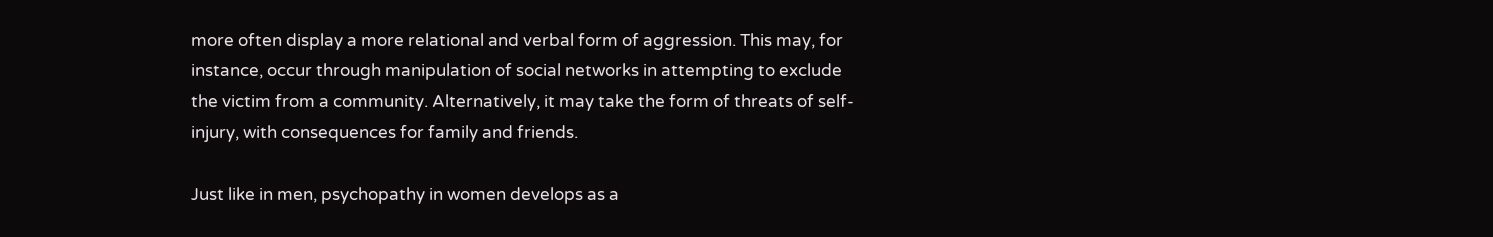more often display a more relational and verbal form of aggression. This may, for instance, occur through manipulation of social networks in attempting to exclude the victim from a community. Alternatively, it may take the form of threats of self-injury, with consequences for family and friends.

Just like in men, psychopathy in women develops as a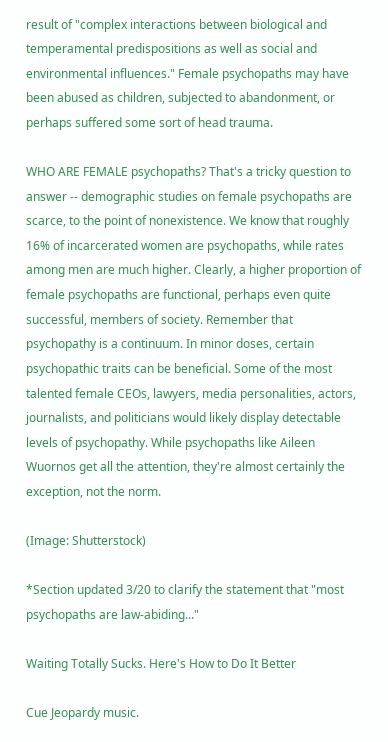result of "complex interactions between biological and temperamental predispositions as well as social and environmental influences." Female psychopaths may have been abused as children, subjected to abandonment, or perhaps suffered some sort of head trauma.

WHO ARE FEMALE psychopaths? That's a tricky question to answer -- demographic studies on female psychopaths are scarce, to the point of nonexistence. We know that roughly 16% of incarcerated women are psychopaths, while rates among men are much higher. Clearly, a higher proportion of female psychopaths are functional, perhaps even quite successful, members of society. Remember that psychopathy is a continuum. In minor doses, certain psychopathic traits can be beneficial. Some of the most talented female CEOs, lawyers, media personalities, actors, journalists, and politicians would likely display detectable levels of psychopathy. While psychopaths like Aileen Wuornos get all the attention, they're almost certainly the exception, not the norm.

(Image: Shutterstock)

*Section updated 3/20 to clarify the statement that "most psychopaths are law-abiding..."

Waiting Totally Sucks. Here's How to Do It Better

Cue Jeopardy music.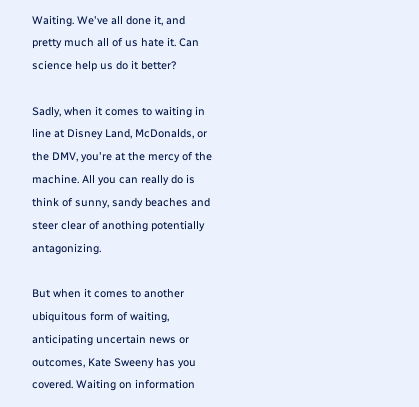Waiting. We've all done it, and pretty much all of us hate it. Can science help us do it better?

Sadly, when it comes to waiting in line at Disney Land, McDonalds, or the DMV, you're at the mercy of the machine. All you can really do is think of sunny, sandy beaches and steer clear of anothing potentially antagonizing.

But when it comes to another ubiquitous form of waiting, anticipating uncertain news or outcomes, Kate Sweeny has you covered. Waiting on information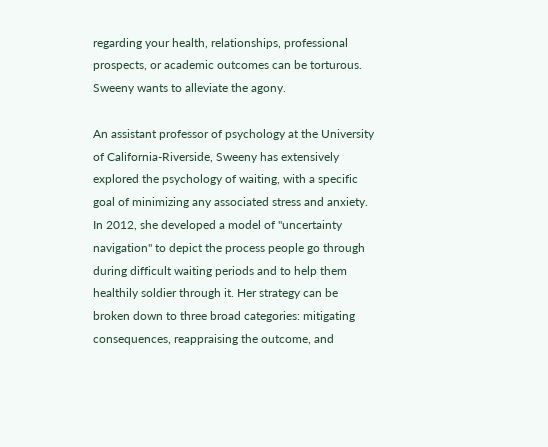regarding your health, relationships, professional prospects, or academic outcomes can be torturous. Sweeny wants to alleviate the agony.

An assistant professor of psychology at the University of California-Riverside, Sweeny has extensively explored the psychology of waiting, with a specific goal of minimizing any associated stress and anxiety. In 2012, she developed a model of "uncertainty navigation" to depict the process people go through during difficult waiting periods and to help them healthily soldier through it. Her strategy can be broken down to three broad categories: mitigating consequences, reappraising the outcome, and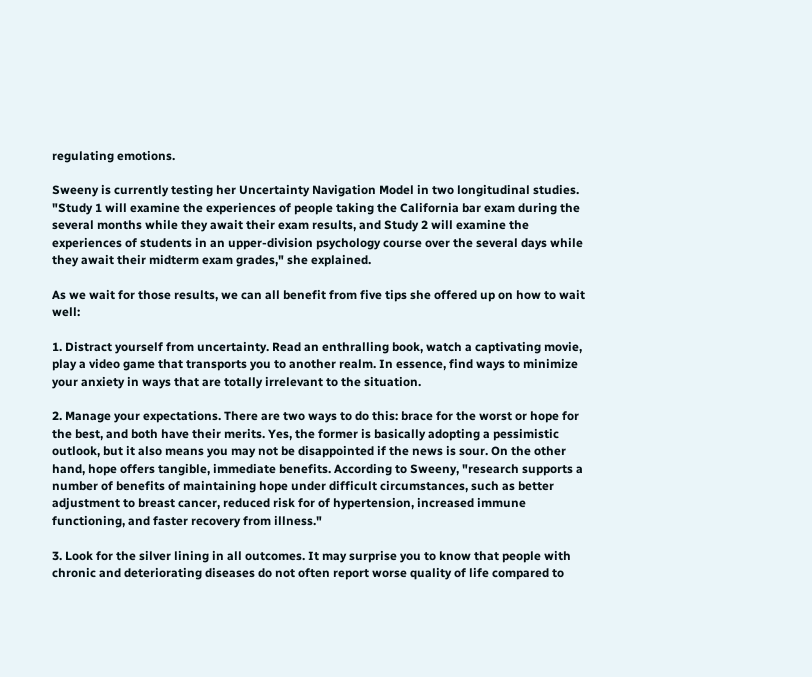regulating emotions.

Sweeny is currently testing her Uncertainty Navigation Model in two longitudinal studies. "Study 1 will examine the experiences of people taking the California bar exam during the several months while they await their exam results, and Study 2 will examine the experiences of students in an upper-division psychology course over the several days while they await their midterm exam grades," she explained.

As we wait for those results, we can all benefit from five tips she offered up on how to wait well:

1. Distract yourself from uncertainty. Read an enthralling book, watch a captivating movie, play a video game that transports you to another realm. In essence, find ways to minimize your anxiety in ways that are totally irrelevant to the situation.

2. Manage your expectations. There are two ways to do this: brace for the worst or hope for the best, and both have their merits. Yes, the former is basically adopting a pessimistic outlook, but it also means you may not be disappointed if the news is sour. On the other hand, hope offers tangible, immediate benefits. According to Sweeny, "research supports a number of benefits of maintaining hope under difficult circumstances, such as better adjustment to breast cancer, reduced risk for of hypertension, increased immune functioning, and faster recovery from illness."

3. Look for the silver lining in all outcomes. It may surprise you to know that people with chronic and deteriorating diseases do not often report worse quality of life compared to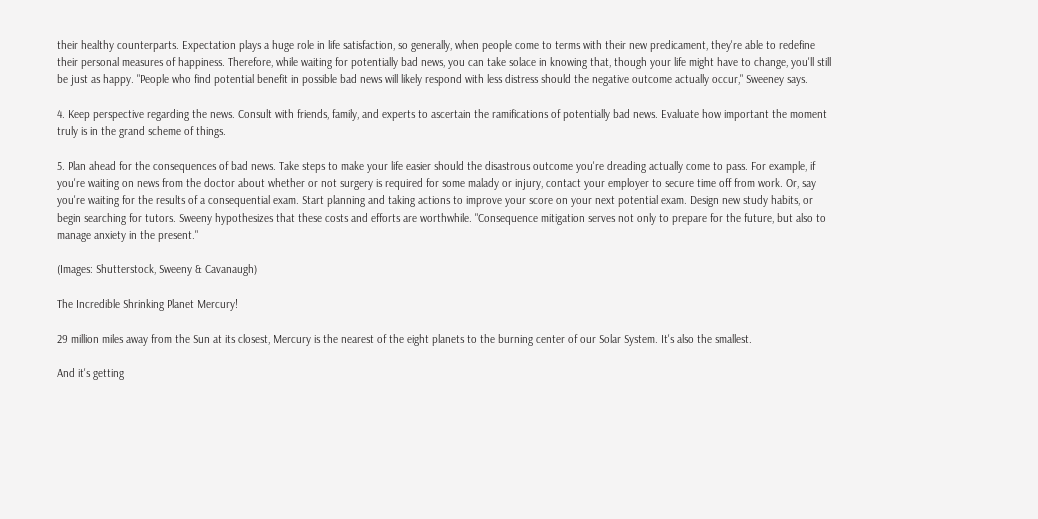their healthy counterparts. Expectation plays a huge role in life satisfaction, so generally, when people come to terms with their new predicament, they're able to redefine their personal measures of happiness. Therefore, while waiting for potentially bad news, you can take solace in knowing that, though your life might have to change, you'll still be just as happy. "People who find potential benefit in possible bad news will likely respond with less distress should the negative outcome actually occur," Sweeney says.

4. Keep perspective regarding the news. Consult with friends, family, and experts to ascertain the ramifications of potentially bad news. Evaluate how important the moment truly is in the grand scheme of things.

5. Plan ahead for the consequences of bad news. Take steps to make your life easier should the disastrous outcome you're dreading actually come to pass. For example, if you're waiting on news from the doctor about whether or not surgery is required for some malady or injury, contact your employer to secure time off from work. Or, say you're waiting for the results of a consequential exam. Start planning and taking actions to improve your score on your next potential exam. Design new study habits, or begin searching for tutors. Sweeny hypothesizes that these costs and efforts are worthwhile. "Consequence mitigation serves not only to prepare for the future, but also to manage anxiety in the present."

(Images: Shutterstock, Sweeny & Cavanaugh)

The Incredible Shrinking Planet Mercury!

29 million miles away from the Sun at its closest, Mercury is the nearest of the eight planets to the burning center of our Solar System. It's also the smallest.

And it's getting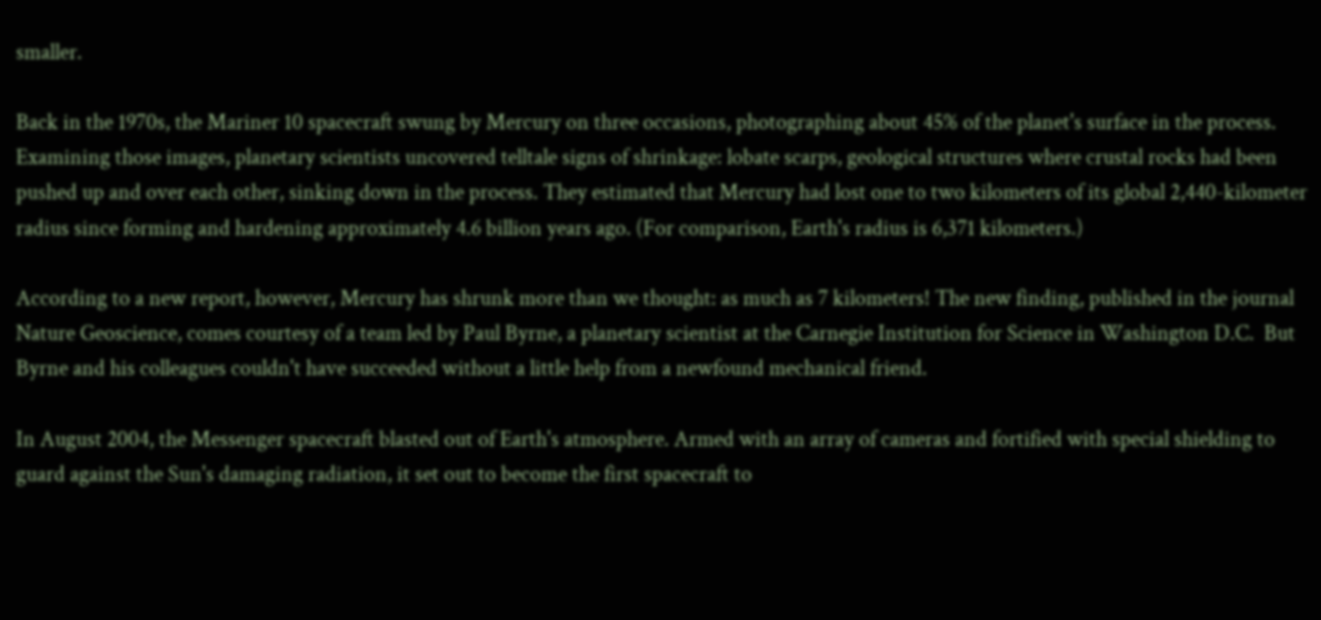smaller.

Back in the 1970s, the Mariner 10 spacecraft swung by Mercury on three occasions, photographing about 45% of the planet's surface in the process. Examining those images, planetary scientists uncovered telltale signs of shrinkage: lobate scarps, geological structures where crustal rocks had been pushed up and over each other, sinking down in the process. They estimated that Mercury had lost one to two kilometers of its global 2,440-kilometer radius since forming and hardening approximately 4.6 billion years ago. (For comparison, Earth's radius is 6,371 kilometers.)

According to a new report, however, Mercury has shrunk more than we thought: as much as 7 kilometers! The new finding, published in the journal Nature Geoscience, comes courtesy of a team led by Paul Byrne, a planetary scientist at the Carnegie Institution for Science in Washington D.C.  But Byrne and his colleagues couldn't have succeeded without a little help from a newfound mechanical friend.

In August 2004, the Messenger spacecraft blasted out of Earth's atmosphere. Armed with an array of cameras and fortified with special shielding to guard against the Sun's damaging radiation, it set out to become the first spacecraft to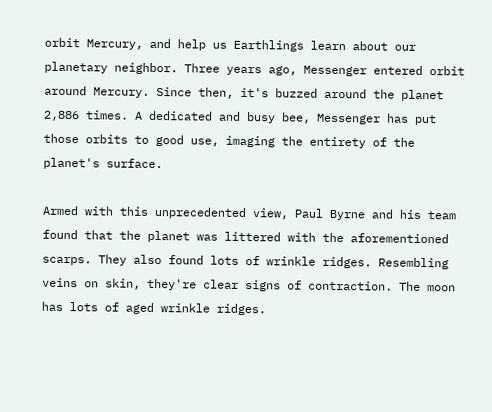orbit Mercury, and help us Earthlings learn about our planetary neighbor. Three years ago, Messenger entered orbit around Mercury. Since then, it's buzzed around the planet 2,886 times. A dedicated and busy bee, Messenger has put those orbits to good use, imaging the entirety of the planet's surface.

Armed with this unprecedented view, Paul Byrne and his team found that the planet was littered with the aforementioned scarps. They also found lots of wrinkle ridges. Resembling veins on skin, they're clear signs of contraction. The moon has lots of aged wrinkle ridges.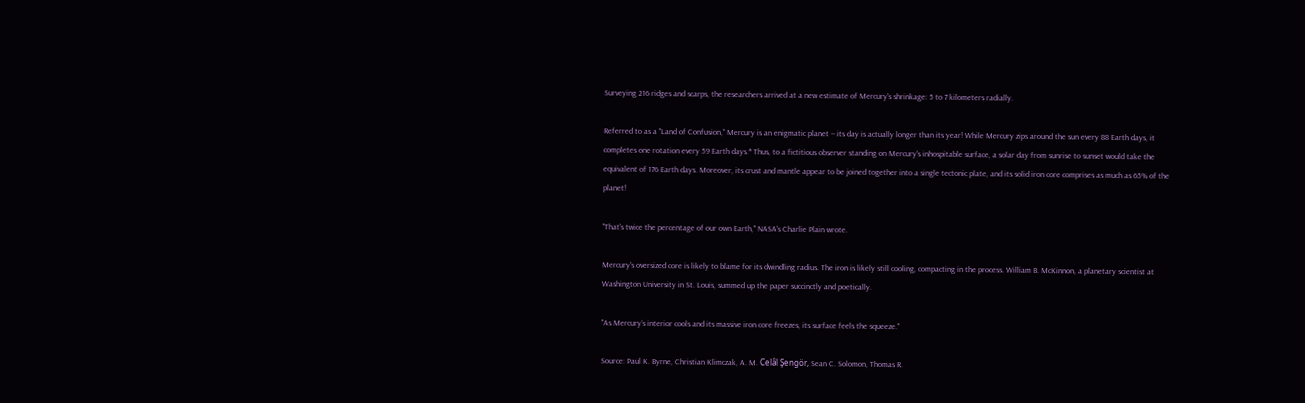Surveying 216 ridges and scarps, the researchers arrived at a new estimate of Mercury's shrinkage: 5 to 7 kilometers radially.

Referred to as a "Land of Confusion," Mercury is an enigmatic planet -- its day is actually longer than its year! While Mercury zips around the sun every 88 Earth days, it completes one rotation every 59 Earth days.* Thus, to a fictitious observer standing on Mercury's inhospitable surface, a solar day from sunrise to sunset would take the equivalent of 176 Earth days. Moreover, its crust and mantle appear to be joined together into a single tectonic plate, and its solid iron core comprises as much as 65% of the planet!

"That's twice the percentage of our own Earth," NASA's Charlie Plain wrote.

Mercury's oversized core is likely to blame for its dwindling radius. The iron is likely still cooling, compacting in the process. William B. McKinnon, a planetary scientist at Washington University in St. Louis, summed up the paper succinctly and poetically.

"As Mercury’s interior cools and its massive iron core freezes, its surface feels the squeeze."

Source: Paul K. Byrne, Christian Klimczak, A. M. Celâl Şengör, Sean C. Solomon, Thomas R.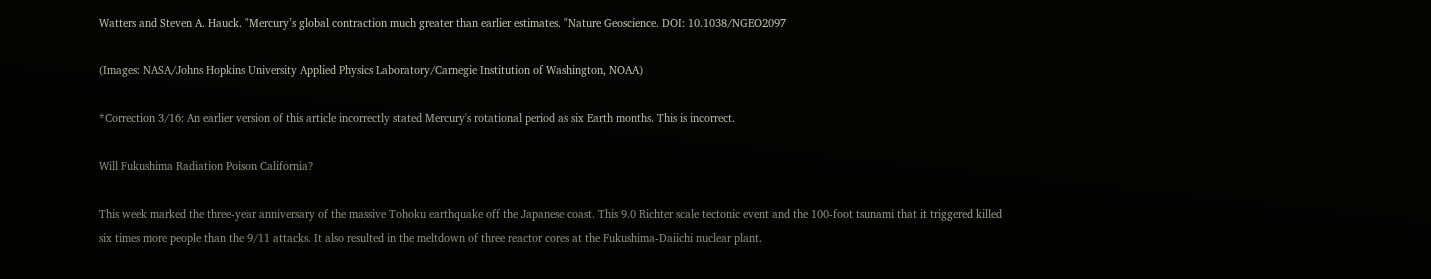Watters and Steven A. Hauck. "Mercury’s global contraction much greater than earlier estimates. "Nature Geoscience. DOI: 10.1038/NGEO2097

(Images: NASA/Johns Hopkins University Applied Physics Laboratory/Carnegie Institution of Washington, NOAA)

*Correction 3/16: An earlier version of this article incorrectly stated Mercury's rotational period as six Earth months. This is incorrect.

Will Fukushima Radiation Poison California?

This week marked the three-year anniversary of the massive Tohoku earthquake off the Japanese coast. This 9.0 Richter scale tectonic event and the 100-foot tsunami that it triggered killed six times more people than the 9/11 attacks. It also resulted in the meltdown of three reactor cores at the Fukushima-Daiichi nuclear plant.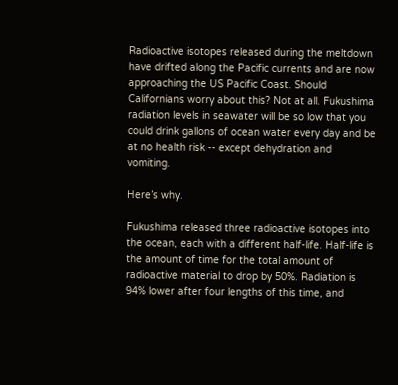Radioactive isotopes released during the meltdown have drifted along the Pacific currents and are now approaching the US Pacific Coast. Should Californians worry about this? Not at all. Fukushima radiation levels in seawater will be so low that you could drink gallons of ocean water every day and be at no health risk -- except dehydration and vomiting.

Here’s why.

Fukushima released three radioactive isotopes into the ocean, each with a different half-life. Half-life is the amount of time for the total amount of radioactive material to drop by 50%. Radiation is 94% lower after four lengths of this time, and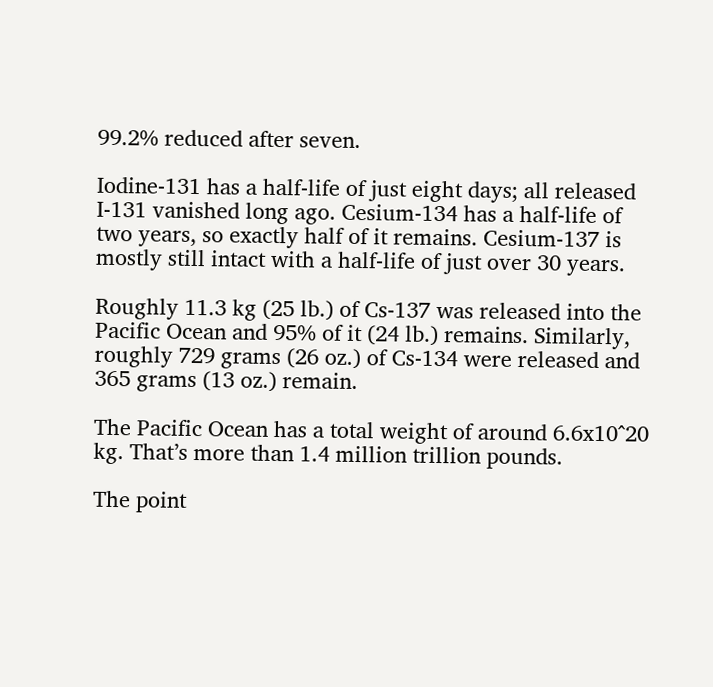99.2% reduced after seven.

Iodine-131 has a half-life of just eight days; all released I-131 vanished long ago. Cesium-134 has a half-life of two years, so exactly half of it remains. Cesium-137 is mostly still intact with a half-life of just over 30 years.

Roughly 11.3 kg (25 lb.) of Cs-137 was released into the Pacific Ocean and 95% of it (24 lb.) remains. Similarly, roughly 729 grams (26 oz.) of Cs-134 were released and 365 grams (13 oz.) remain.

The Pacific Ocean has a total weight of around 6.6x10^20 kg. That’s more than 1.4 million trillion pounds.

The point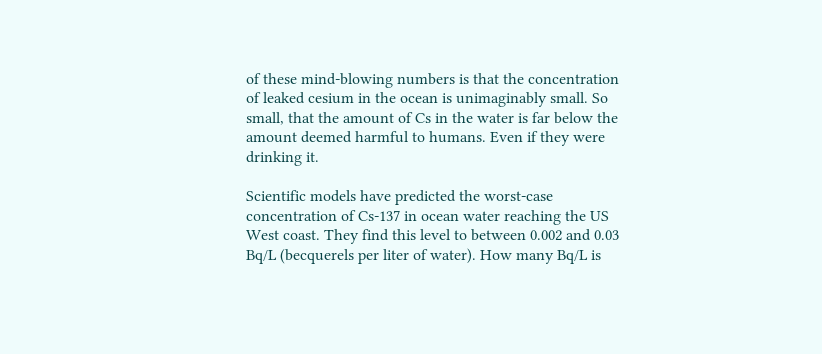of these mind-blowing numbers is that the concentration of leaked cesium in the ocean is unimaginably small. So small, that the amount of Cs in the water is far below the amount deemed harmful to humans. Even if they were drinking it.

Scientific models have predicted the worst-case concentration of Cs-137 in ocean water reaching the US West coast. They find this level to between 0.002 and 0.03 Bq/L (becquerels per liter of water). How many Bq/L is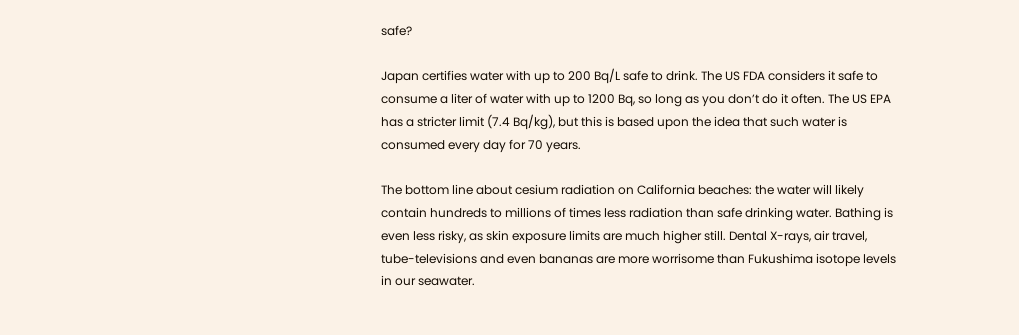safe?

Japan certifies water with up to 200 Bq/L safe to drink. The US FDA considers it safe to consume a liter of water with up to 1200 Bq, so long as you don’t do it often. The US EPA has a stricter limit (7.4 Bq/kg), but this is based upon the idea that such water is consumed every day for 70 years.

The bottom line about cesium radiation on California beaches: the water will likely contain hundreds to millions of times less radiation than safe drinking water. Bathing is even less risky, as skin exposure limits are much higher still. Dental X-rays, air travel, tube-televisions and even bananas are more worrisome than Fukushima isotope levels in our seawater.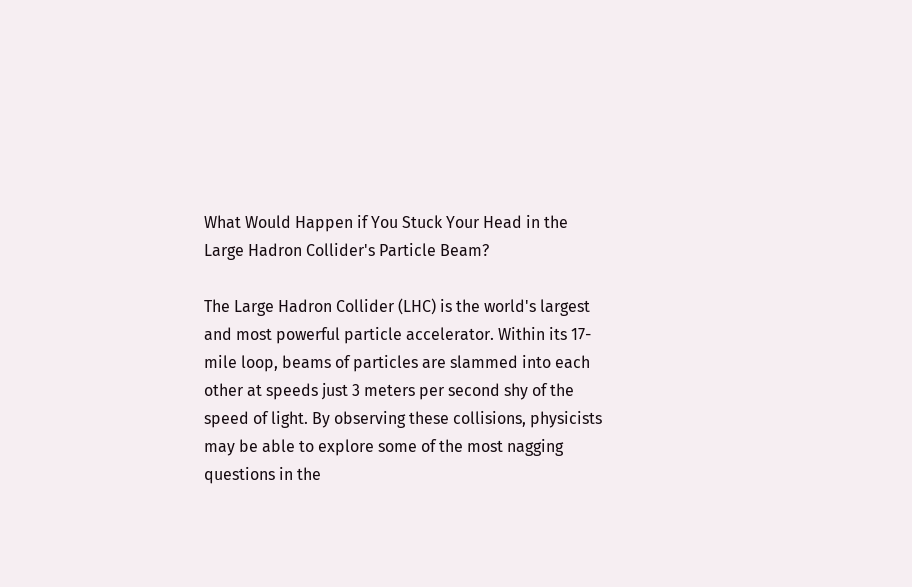What Would Happen if You Stuck Your Head in the Large Hadron Collider's Particle Beam?

The Large Hadron Collider (LHC) is the world's largest and most powerful particle accelerator. Within its 17-mile loop, beams of particles are slammed into each other at speeds just 3 meters per second shy of the speed of light. By observing these collisions, physicists may be able to explore some of the most nagging questions in the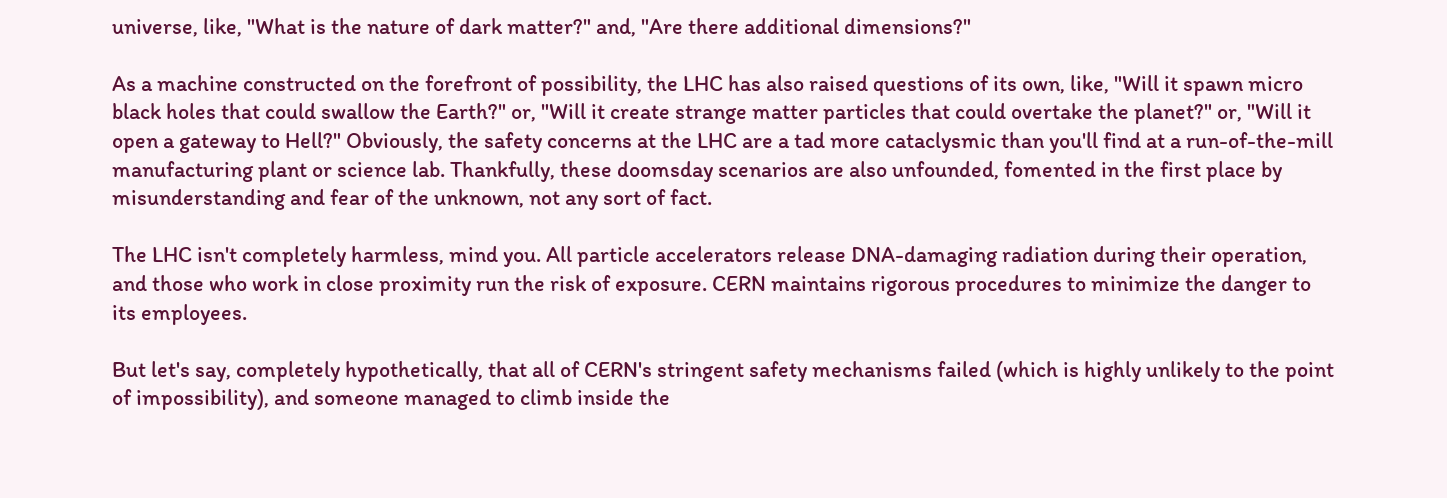universe, like, "What is the nature of dark matter?" and, "Are there additional dimensions?"

As a machine constructed on the forefront of possibility, the LHC has also raised questions of its own, like, "Will it spawn micro black holes that could swallow the Earth?" or, "Will it create strange matter particles that could overtake the planet?" or, "Will it open a gateway to Hell?" Obviously, the safety concerns at the LHC are a tad more cataclysmic than you'll find at a run-of-the-mill manufacturing plant or science lab. Thankfully, these doomsday scenarios are also unfounded, fomented in the first place by misunderstanding and fear of the unknown, not any sort of fact.

The LHC isn't completely harmless, mind you. All particle accelerators release DNA-damaging radiation during their operation, and those who work in close proximity run the risk of exposure. CERN maintains rigorous procedures to minimize the danger to its employees.

But let's say, completely hypothetically, that all of CERN's stringent safety mechanisms failed (which is highly unlikely to the point of impossibility), and someone managed to climb inside the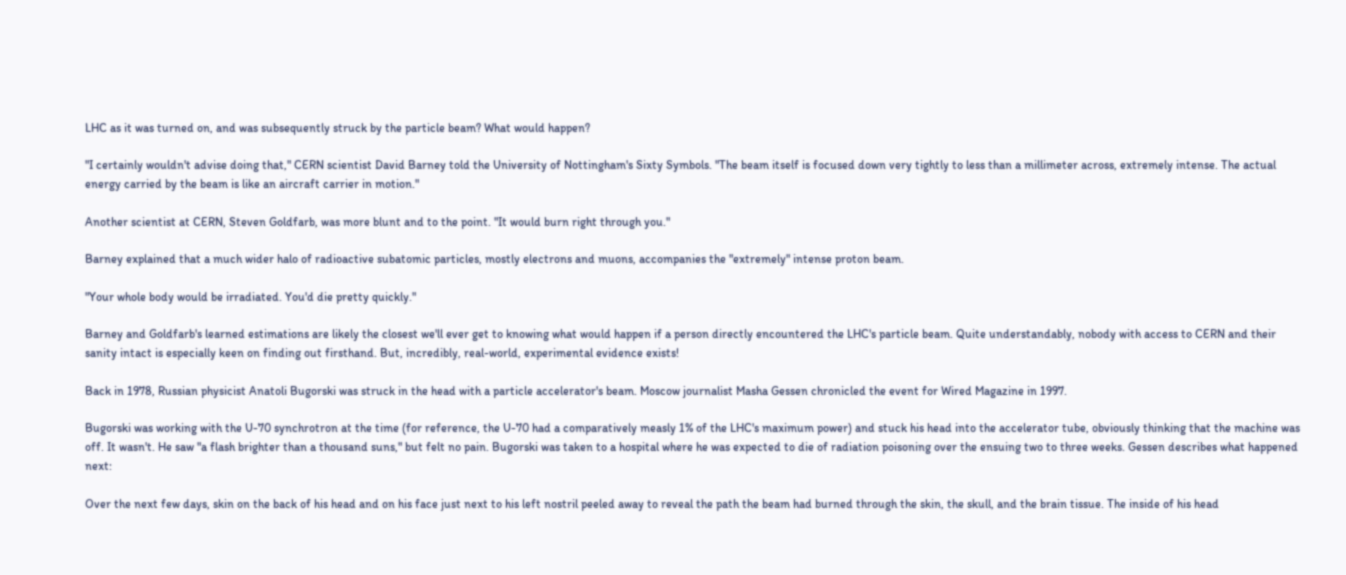LHC as it was turned on, and was subsequently struck by the particle beam? What would happen?

"I certainly wouldn't advise doing that," CERN scientist David Barney told the University of Nottingham's Sixty Symbols. "The beam itself is focused down very tightly to less than a millimeter across, extremely intense. The actual energy carried by the beam is like an aircraft carrier in motion."

Another scientist at CERN, Steven Goldfarb, was more blunt and to the point. "It would burn right through you."

Barney explained that a much wider halo of radioactive subatomic particles, mostly electrons and muons, accompanies the "extremely" intense proton beam.

"Your whole body would be irradiated. You'd die pretty quickly."

Barney and Goldfarb's learned estimations are likely the closest we'll ever get to knowing what would happen if a person directly encountered the LHC's particle beam. Quite understandably, nobody with access to CERN and their sanity intact is especially keen on finding out firsthand. But, incredibly, real-world, experimental evidence exists!

Back in 1978, Russian physicist Anatoli Bugorski was struck in the head with a particle accelerator's beam. Moscow journalist Masha Gessen chronicled the event for Wired Magazine in 1997.

Bugorski was working with the U-70 synchrotron at the time (for reference, the U-70 had a comparatively measly 1% of the LHC's maximum power) and stuck his head into the accelerator tube, obviously thinking that the machine was off. It wasn't. He saw "a flash brighter than a thousand suns," but felt no pain. Bugorski was taken to a hospital where he was expected to die of radiation poisoning over the ensuing two to three weeks. Gessen describes what happened next:

Over the next few days, skin on the back of his head and on his face just next to his left nostril peeled away to reveal the path the beam had burned through the skin, the skull, and the brain tissue. The inside of his head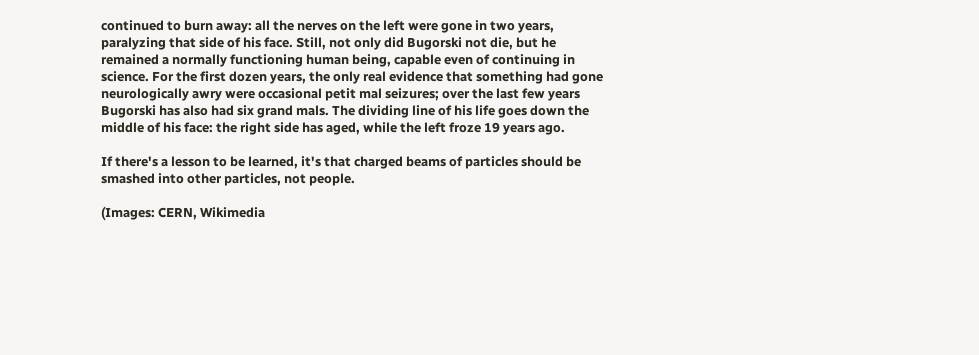continued to burn away: all the nerves on the left were gone in two years, paralyzing that side of his face. Still, not only did Bugorski not die, but he remained a normally functioning human being, capable even of continuing in science. For the first dozen years, the only real evidence that something had gone neurologically awry were occasional petit mal seizures; over the last few years Bugorski has also had six grand mals. The dividing line of his life goes down the middle of his face: the right side has aged, while the left froze 19 years ago.

If there's a lesson to be learned, it's that charged beams of particles should be smashed into other particles, not people.

(Images: CERN, Wikimedia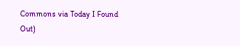Commons via Today I Found Out)